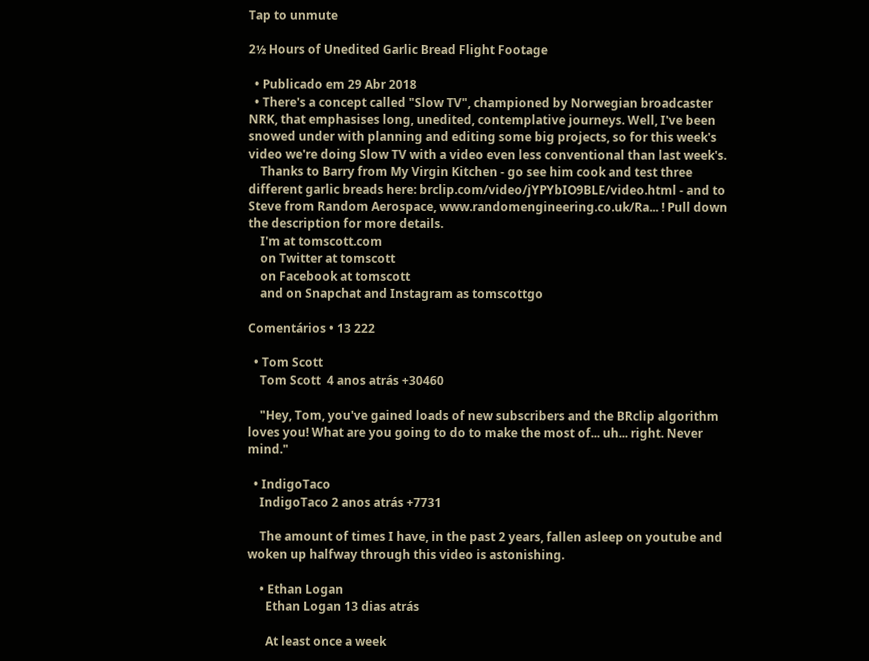Tap to unmute

2½ Hours of Unedited Garlic Bread Flight Footage

  • Publicado em 29 Abr 2018
  • There's a concept called "Slow TV", championed by Norwegian broadcaster NRK, that emphasises long, unedited, contemplative journeys. Well, I've been snowed under with planning and editing some big projects, so for this week's video we're doing Slow TV with a video even less conventional than last week's.
    Thanks to Barry from My Virgin Kitchen - go see him cook and test three different garlic breads here: brclip.com/video/jYPYbIO9BLE/video.html - and to Steve from Random Aerospace, www.randomengineering.co.uk/Ra... ! Pull down the description for more details.
    I'm at tomscott.com
    on Twitter at tomscott
    on Facebook at tomscott
    and on Snapchat and Instagram as tomscottgo

Comentários • 13 222

  • Tom Scott
    Tom Scott  4 anos atrás +30460

    "Hey, Tom, you've gained loads of new subscribers and the BRclip algorithm loves you! What are you going to do to make the most of... uh... right. Never mind."

  • IndigoTaco
    IndigoTaco 2 anos atrás +7731

    The amount of times I have, in the past 2 years, fallen asleep on youtube and woken up halfway through this video is astonishing.

    • Ethan Logan
      Ethan Logan 13 dias atrás

      At least once a week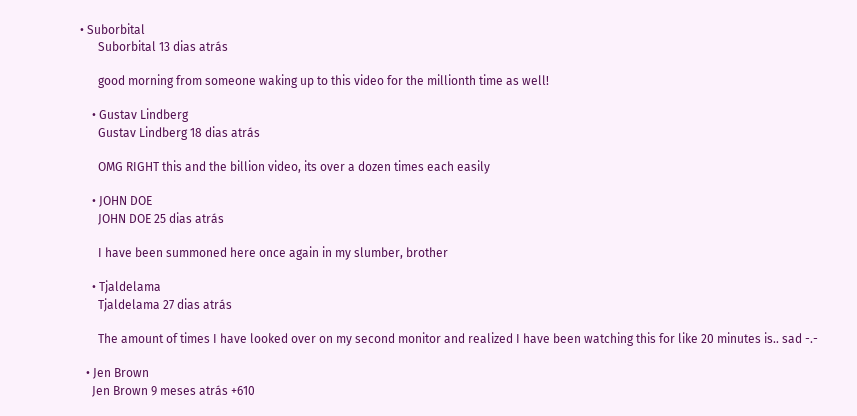• Suborbital
      Suborbital 13 dias atrás

      good morning from someone waking up to this video for the millionth time as well!

    • Gustav Lindberg
      Gustav Lindberg 18 dias atrás

      OMG RIGHT this and the billion video, its over a dozen times each easily

    • JOHN DOE
      JOHN DOE 25 dias atrás

      I have been summoned here once again in my slumber, brother

    • Tjaldelama
      Tjaldelama 27 dias atrás

      The amount of times I have looked over on my second monitor and realized I have been watching this for like 20 minutes is.. sad -.-

  • Jen Brown
    Jen Brown 9 meses atrás +610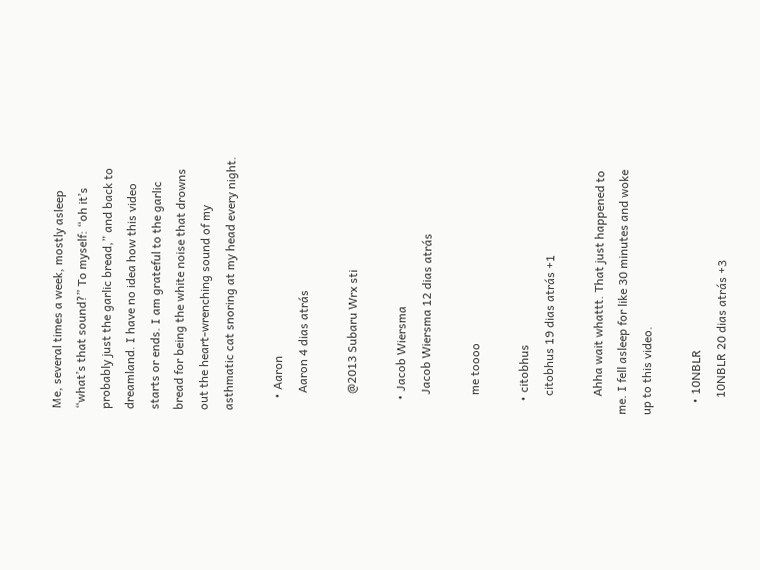Me, several times a week, mostly asleep “what’s that sound?” To myself: “oh it’s probably just the garlic bread,” and back to dreamland. I have no idea how this video starts or ends. I am grateful to the garlic bread for being the white noise that drowns out the heart-wrenching sound of my asthmatic cat snoring at my head every night.

    • Aaron
      Aaron 4 dias atrás

      @2013 Subaru Wrx sti

    • Jacob Wiersma
      Jacob Wiersma 12 dias atrás

      me toooo

    • citobhus
      citobhus 19 dias atrás +1

      Ahha wait whattt. That just happened to me. I fell asleep for like 30 minutes and woke up to this video.

    • 10NBLR
      10NBLR 20 dias atrás +3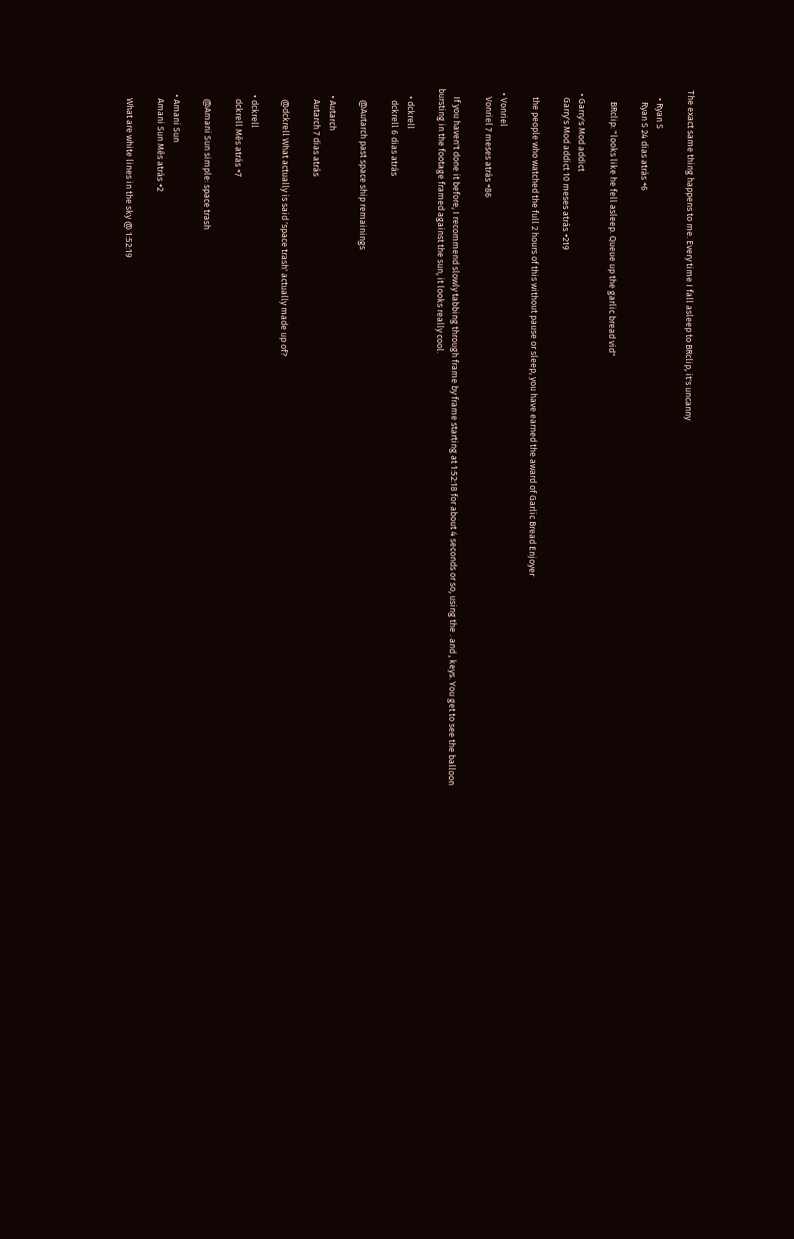The exact same thing happens to me. Every time I fall asleep to BRclip, it's uncanny

    • Ryan S
      Ryan S 24 dias atrás +6

      BRclip: "looks like he fell asleep. Queue up the garlic bread vid"

  • Garry's Mod addict
    Garry's Mod addict 10 meses atrás +219

    the people who watched the full 2 hours of this without pause or sleep, you have earned the award of Garlic Bread Enjoyer

  • Vonriel
    Vonriel 7 meses atrás +86

    If you haven't done it before, I recommend slowly tabbing through frame by frame starting at 1:52:18 for about 4 seconds or so, using the . and , keys. You get to see the balloon bursting in the footage framed against the sun, it looks really cool.

    • dckrell
      dckrell 6 dias atrás

      @Autarch past space ship remainings

    • Autarch
      Autarch 7 dias atrás

      @dckrell What actually is said 'space trash' actually made up of?

    • dckrell
      dckrell Mês atrás +7

      @Amani Sun simple: space trash

    • Amani Sun
      Amani Sun Mês atrás +2

      What are white lines in the sky @ 1:52:19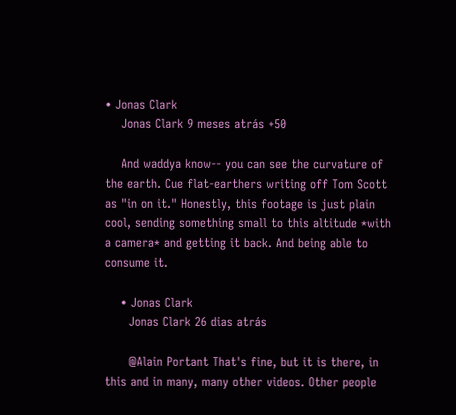• Jonas Clark
    Jonas Clark 9 meses atrás +50

    And waddya know-- you can see the curvature of the earth. Cue flat-earthers writing off Tom Scott as "in on it." Honestly, this footage is just plain cool, sending something small to this altitude *with a camera* and getting it back. And being able to consume it.

    • Jonas Clark
      Jonas Clark 26 dias atrás

      @Alain Portant That's fine, but it is there, in this and in many, many other videos. Other people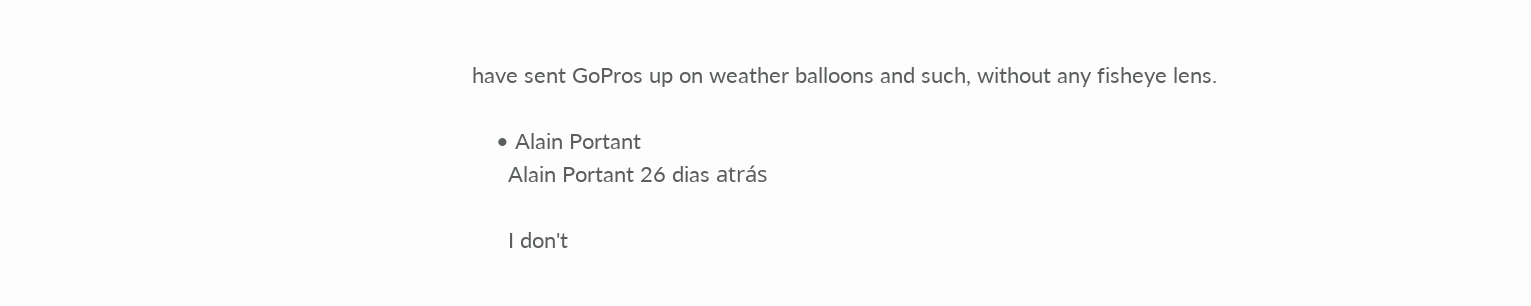have sent GoPros up on weather balloons and such, without any fisheye lens.

    • Alain Portant
      Alain Portant 26 dias atrás

      I don't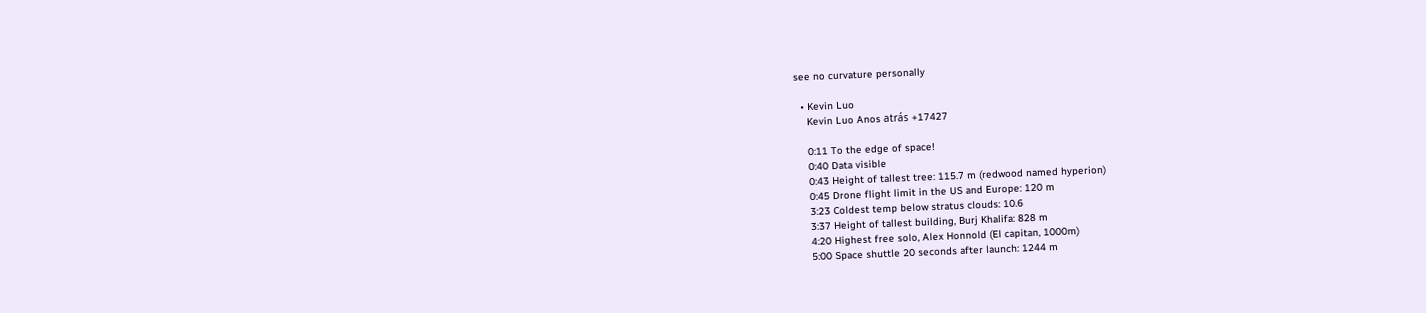see no curvature personally

  • Kevin Luo
    Kevin Luo Anos atrás +17427

    0:11 To the edge of space!
    0:40 Data visible
    0:43 Height of tallest tree: 115.7 m (redwood named hyperion)
    0:45 Drone flight limit in the US and Europe: 120 m
    3:23 Coldest temp below stratus clouds: 10.6
    3:37 Height of tallest building, Burj Khalifa: 828 m
    4:20 Highest free solo, Alex Honnold (El capitan, 1000m)
    5:00 Space shuttle 20 seconds after launch: 1244 m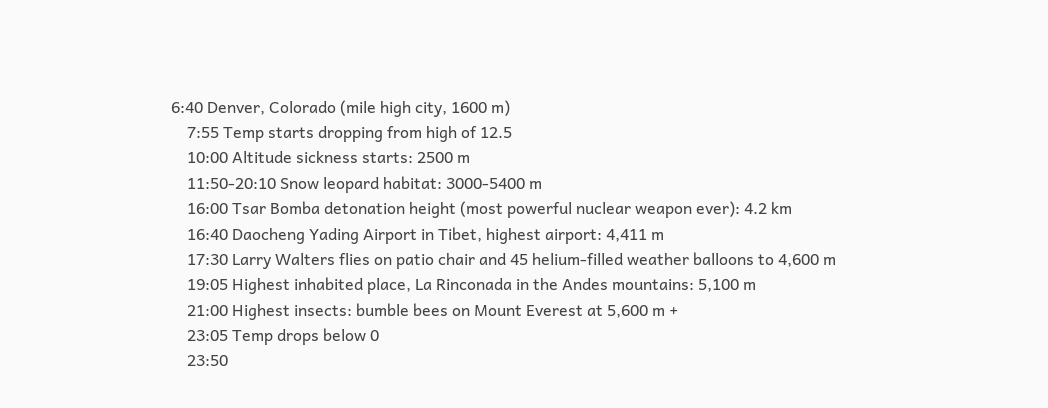6:40 Denver, Colorado (mile high city, 1600 m)
    7:55 Temp starts dropping from high of 12.5
    10:00 Altitude sickness starts: 2500 m
    11:50-20:10 Snow leopard habitat: 3000-5400 m
    16:00 Tsar Bomba detonation height (most powerful nuclear weapon ever): 4.2 km
    16:40 Daocheng Yading Airport in Tibet, highest airport: 4,411 m
    17:30 Larry Walters flies on patio chair and 45 helium-filled weather balloons to 4,600 m
    19:05 Highest inhabited place, La Rinconada in the Andes mountains: 5,100 m
    21:00 Highest insects: bumble bees on Mount Everest at 5,600 m +
    23:05 Temp drops below 0
    23:50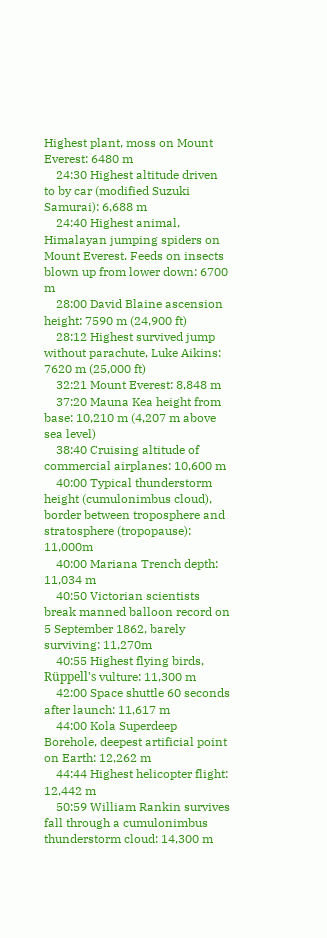Highest plant, moss on Mount Everest: 6480 m
    24:30 Highest altitude driven to by car (modified Suzuki Samurai): 6,688 m
    24:40 Highest animal, Himalayan jumping spiders on Mount Everest. Feeds on insects blown up from lower down: 6700 m
    28:00 David Blaine ascension height: 7590 m (24,900 ft)
    28:12 Highest survived jump without parachute, Luke Aikins: 7620 m (25,000 ft)
    32:21 Mount Everest: 8,848 m
    37:20 Mauna Kea height from base: 10,210 m (4,207 m above sea level)
    38:40 Cruising altitude of commercial airplanes: 10,600 m
    40:00 Typical thunderstorm height (cumulonimbus cloud), border between troposphere and stratosphere (tropopause): 11,000m
    40:00 Mariana Trench depth: 11,034 m
    40:50 Victorian scientists break manned balloon record on 5 September 1862, barely surviving: 11,270m
    40:55 Highest flying birds, Rüppell's vulture: 11,300 m
    42:00 Space shuttle 60 seconds after launch: 11,617 m
    44:00 Kola Superdeep Borehole, deepest artificial point on Earth: 12,262 m
    44:44 Highest helicopter flight: 12,442 m
    50:59 William Rankin survives fall through a cumulonimbus thunderstorm cloud: 14,300 m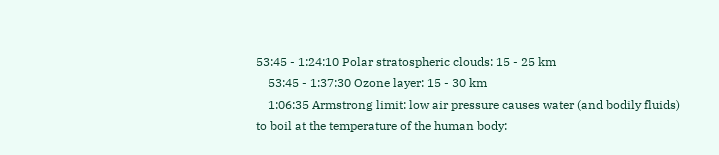53:45 - 1:24:10 Polar stratospheric clouds: 15 - 25 km
    53:45 - 1:37:30 Ozone layer: 15 - 30 km
    1:06:35 Armstrong limit: low air pressure causes water (and bodily fluids) to boil at the temperature of the human body: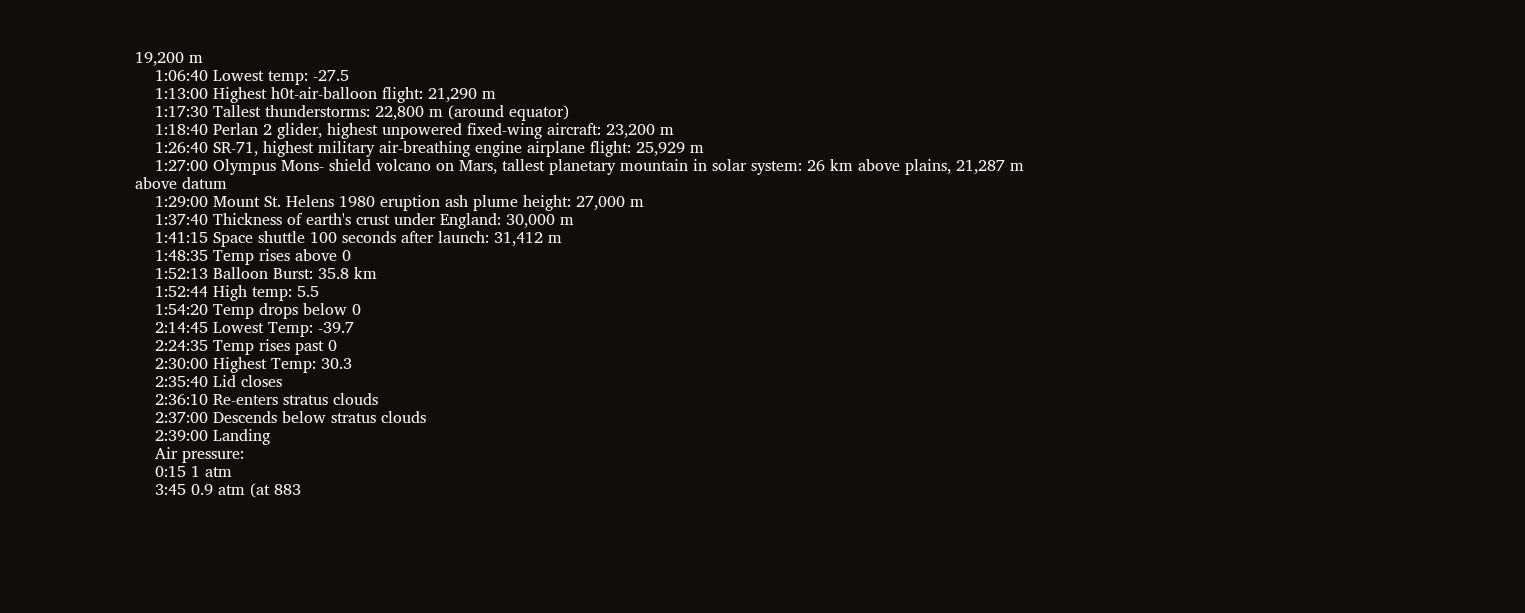19,200 m
    1:06:40 Lowest temp: -27.5
    1:13:00 Highest h0t-air-balloon flight: 21,290 m
    1:17:30 Tallest thunderstorms: 22,800 m (around equator)
    1:18:40 Perlan 2 glider, highest unpowered fixed-wing aircraft: 23,200 m
    1:26:40 SR-71, highest military air-breathing engine airplane flight: 25,929 m
    1:27:00 Olympus Mons- shield volcano on Mars, tallest planetary mountain in solar system: 26 km above plains, 21,287 m above datum
    1:29:00 Mount St. Helens 1980 eruption ash plume height: 27,000 m
    1:37:40 Thickness of earth's crust under England: 30,000 m
    1:41:15 Space shuttle 100 seconds after launch: 31,412 m
    1:48:35 Temp rises above 0
    1:52:13 Balloon Burst: 35.8 km
    1:52:44 High temp: 5.5
    1:54:20 Temp drops below 0
    2:14:45 Lowest Temp: -39.7
    2:24:35 Temp rises past 0
    2:30:00 Highest Temp: 30.3
    2:35:40 Lid closes
    2:36:10 Re-enters stratus clouds
    2:37:00 Descends below stratus clouds
    2:39:00 Landing
    Air pressure:
    0:15 1 atm
    3:45 0.9 atm (at 883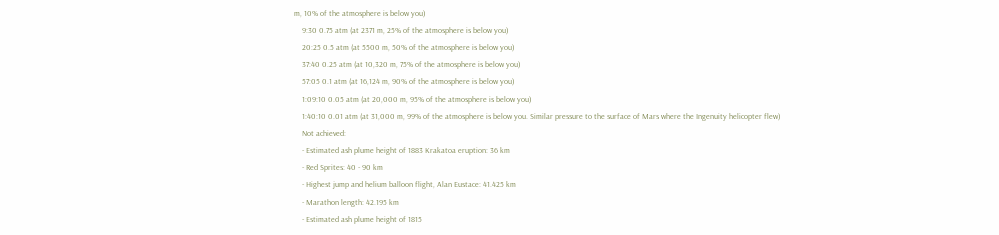m, 10% of the atmosphere is below you)
    9:30 0.75 atm (at 2371 m, 25% of the atmosphere is below you)
    20:25 0.5 atm (at 5500 m, 50% of the atmosphere is below you)
    37:40 0.25 atm (at 10,320 m, 75% of the atmosphere is below you)
    57:05 0.1 atm (at 16,124 m, 90% of the atmosphere is below you)
    1:09:10 0.05 atm (at 20,000 m, 95% of the atmosphere is below you)
    1:40:10 0.01 atm (at 31,000 m, 99% of the atmosphere is below you. Similar pressure to the surface of Mars where the Ingenuity helicopter flew)
    Not achieved:
    - Estimated ash plume height of 1883 Krakatoa eruption: 36 km
    - Red Sprites: 40 - 90 km
    - Highest jump and helium balloon flight, Alan Eustace: 41.425 km
    - Marathon length: 42.195 km
    - Estimated ash plume height of 1815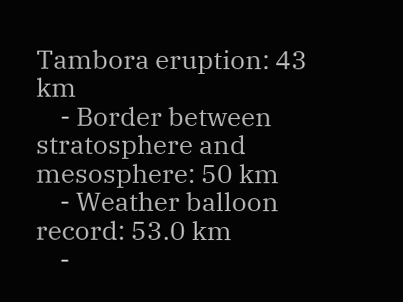Tambora eruption: 43 km
    - Border between stratosphere and mesosphere: 50 km
    - Weather balloon record: 53.0 km
    -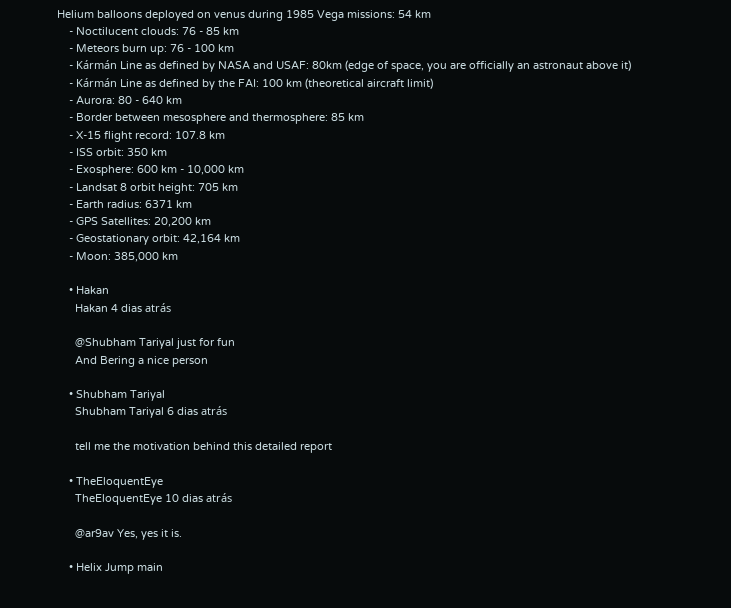Helium balloons deployed on venus during 1985 Vega missions: 54 km
    - Noctilucent clouds: 76 - 85 km
    - Meteors burn up: 76 - 100 km
    - Kármán Line as defined by NASA and USAF: 80km (edge of space, you are officially an astronaut above it)
    - Kármán Line as defined by the FAI: 100 km (theoretical aircraft limit)
    - Aurora: 80 - 640 km
    - Border between mesosphere and thermosphere: 85 km
    - X-15 flight record: 107.8 km
    - ISS orbit: 350 km
    - Exosphere: 600 km - 10,000 km
    - Landsat 8 orbit height: 705 km
    - Earth radius: 6371 km
    - GPS Satellites: 20,200 km
    - Geostationary orbit: 42,164 km
    - Moon: 385,000 km

    • Hakan
      Hakan 4 dias atrás

      @Shubham Tariyal just for fun
      And Bering a nice person

    • Shubham Tariyal
      Shubham Tariyal 6 dias atrás

      tell me the motivation behind this detailed report

    • TheEloquentEye
      TheEloquentEye 10 dias atrás

      @ar9av Yes, yes it is.

    • Helix Jump main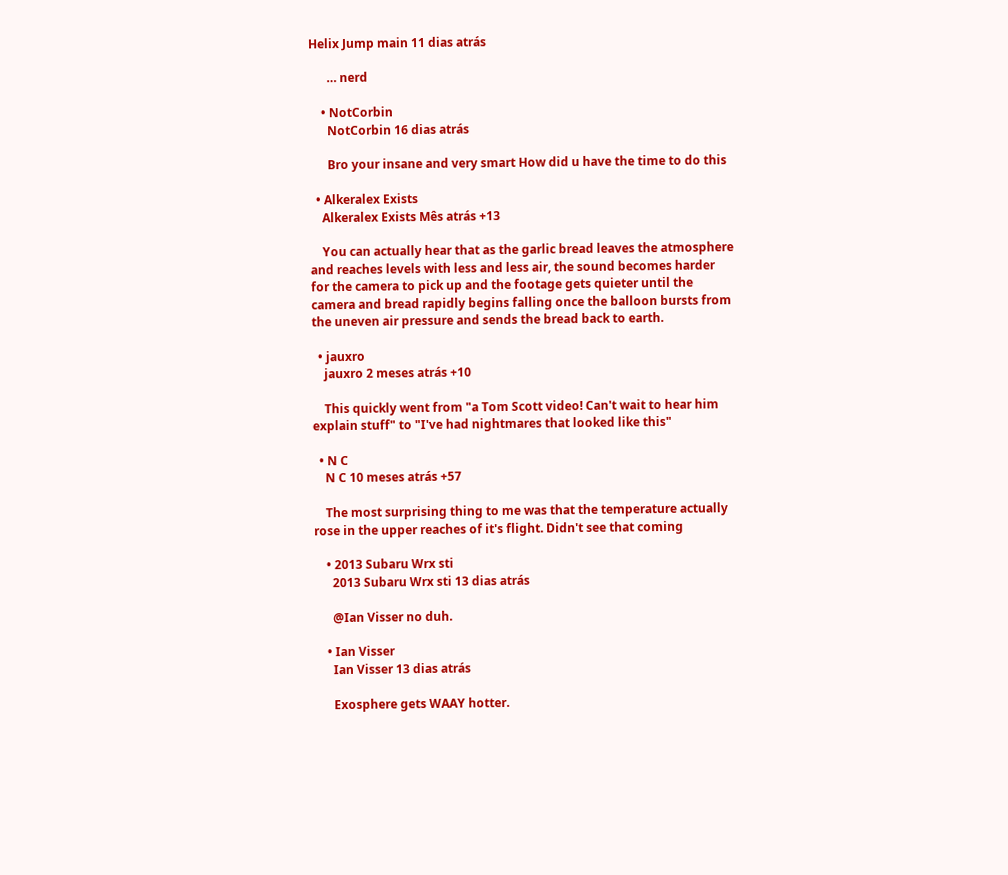Helix Jump main 11 dias atrás

      … nerd

    • NotCorbin
      NotCorbin 16 dias atrás

      Bro your insane and very smart How did u have the time to do this

  • Alkeralex Exists
    Alkeralex Exists Mês atrás +13

    You can actually hear that as the garlic bread leaves the atmosphere and reaches levels with less and less air, the sound becomes harder for the camera to pick up and the footage gets quieter until the camera and bread rapidly begins falling once the balloon bursts from the uneven air pressure and sends the bread back to earth.

  • jauxro
    jauxro 2 meses atrás +10

    This quickly went from "a Tom Scott video! Can't wait to hear him explain stuff" to "I've had nightmares that looked like this"

  • N C
    N C 10 meses atrás +57

    The most surprising thing to me was that the temperature actually rose in the upper reaches of it's flight. Didn't see that coming

    • 2013 Subaru Wrx sti
      2013 Subaru Wrx sti 13 dias atrás

      @Ian Visser no duh.

    • Ian Visser
      Ian Visser 13 dias atrás

      Exosphere gets WAAY hotter.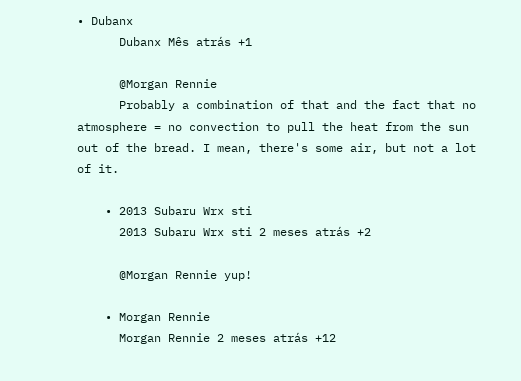• Dubanx
      Dubanx Mês atrás +1

      @Morgan Rennie
      Probably a combination of that and the fact that no atmosphere = no convection to pull the heat from the sun out of the bread. I mean, there's some air, but not a lot of it.

    • 2013 Subaru Wrx sti
      2013 Subaru Wrx sti 2 meses atrás +2

      @Morgan Rennie yup!

    • Morgan Rennie
      Morgan Rennie 2 meses atrás +12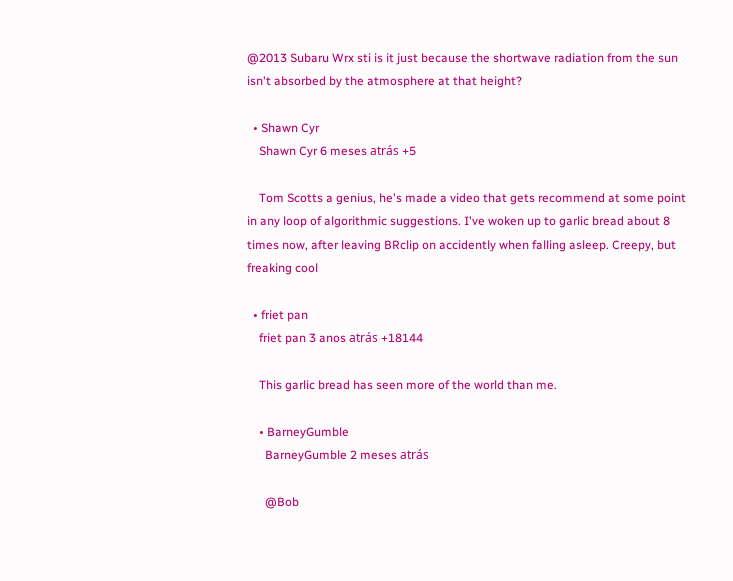@2013 Subaru Wrx sti is it just because the shortwave radiation from the sun isn't absorbed by the atmosphere at that height?

  • Shawn Cyr
    Shawn Cyr 6 meses atrás +5

    Tom Scotts a genius, he's made a video that gets recommend at some point in any loop of algorithmic suggestions. I've woken up to garlic bread about 8 times now, after leaving BRclip on accidently when falling asleep. Creepy, but freaking cool

  • friet pan
    friet pan 3 anos atrás +18144

    This garlic bread has seen more of the world than me.

    • BarneyGumble
      BarneyGumble 2 meses atrás

      @Bob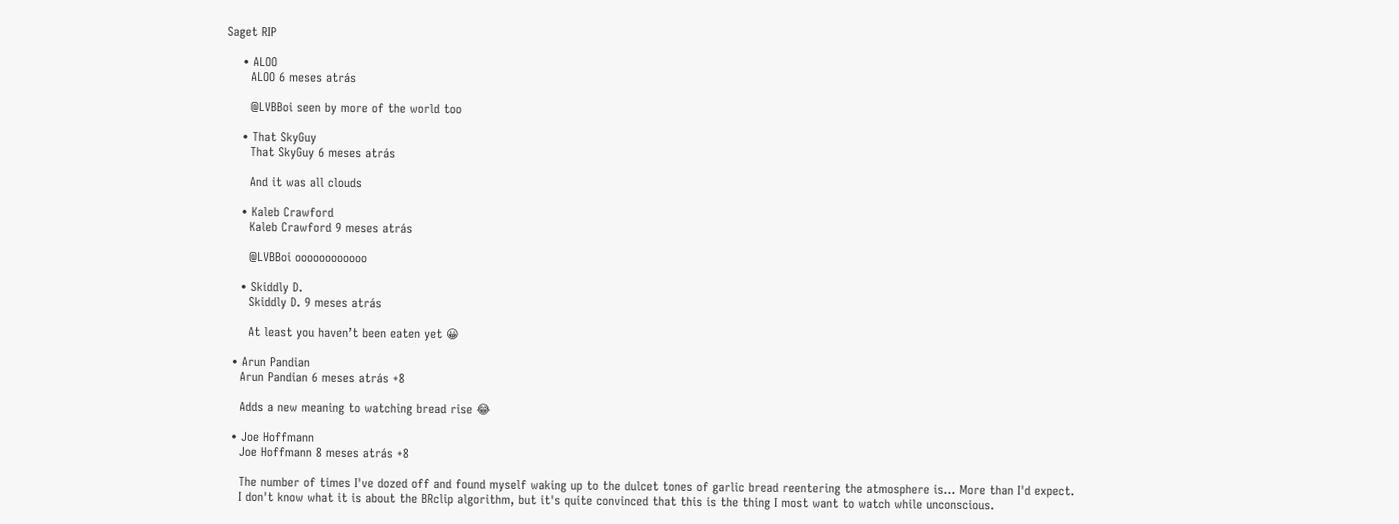Saget RIP

    • ALOO
      ALOO 6 meses atrás

      @LVBBoi seen by more of the world too

    • That SkyGuy
      That SkyGuy 6 meses atrás

      And it was all clouds

    • Kaleb Crawford
      Kaleb Crawford 9 meses atrás

      @LVBBoi oooooooooooo

    • Skiddly D.
      Skiddly D. 9 meses atrás

      At least you haven’t been eaten yet 😀

  • Arun Pandian
    Arun Pandian 6 meses atrás +8

    Adds a new meaning to watching bread rise 😂

  • Joe Hoffmann
    Joe Hoffmann 8 meses atrás +8

    The number of times I've dozed off and found myself waking up to the dulcet tones of garlic bread reentering the atmosphere is... More than I'd expect.
    I don't know what it is about the BRclip algorithm, but it's quite convinced that this is the thing I most want to watch while unconscious.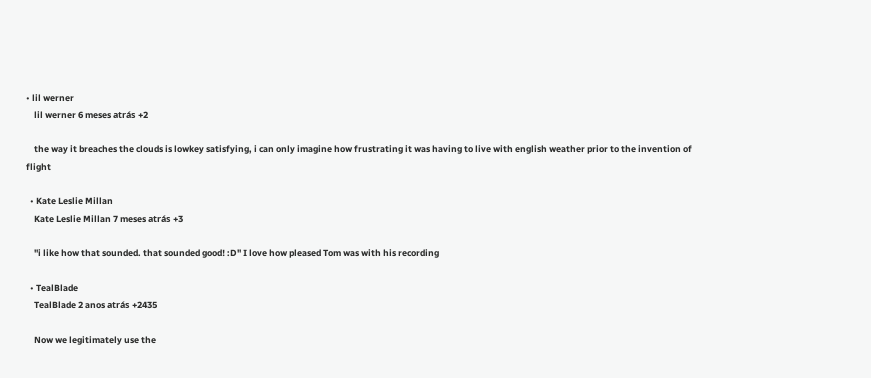• lil werner
    lil werner 6 meses atrás +2

    the way it breaches the clouds is lowkey satisfying, i can only imagine how frustrating it was having to live with english weather prior to the invention of flight

  • Kate Leslie Millan
    Kate Leslie Millan 7 meses atrás +3

    "i like how that sounded. that sounded good! :D" I love how pleased Tom was with his recording

  • TealBlade
    TealBlade 2 anos atrás +2435

    Now we legitimately use the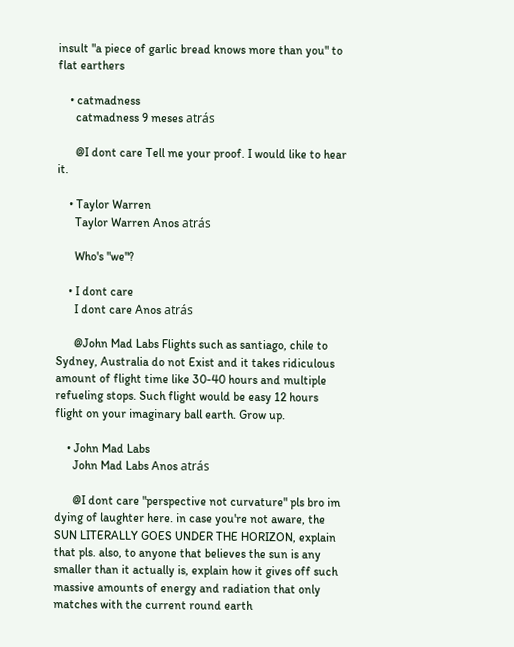insult "a piece of garlic bread knows more than you" to flat earthers

    • catmadness
      catmadness 9 meses atrás

      @I dont care Tell me your proof. I would like to hear it.

    • Taylor Warren
      Taylor Warren Anos atrás

      Who's "we"?

    • I dont care
      I dont care Anos atrás

      @John Mad Labs Flights such as santiago, chile to Sydney, Australia do not Exist and it takes ridiculous amount of flight time like 30-40 hours and multiple refueling stops. Such flight would be easy 12 hours flight on your imaginary ball earth. Grow up.

    • John Mad Labs
      John Mad Labs Anos atrás

      @I dont care "perspective not curvature" pls bro im dying of laughter here. in case you're not aware, the SUN LITERALLY GOES UNDER THE HORIZON, explain that pls. also, to anyone that believes the sun is any smaller than it actually is, explain how it gives off such massive amounts of energy and radiation that only matches with the current round earth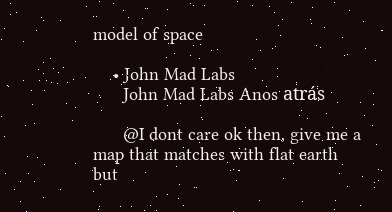model of space

    • John Mad Labs
      John Mad Labs Anos atrás

      @I dont care ok then, give me a map that matches with flat earth but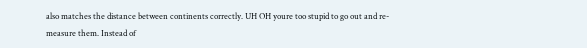also matches the distance between continents correctly. UH OH youre too stupid to go out and re-measure them. Instead of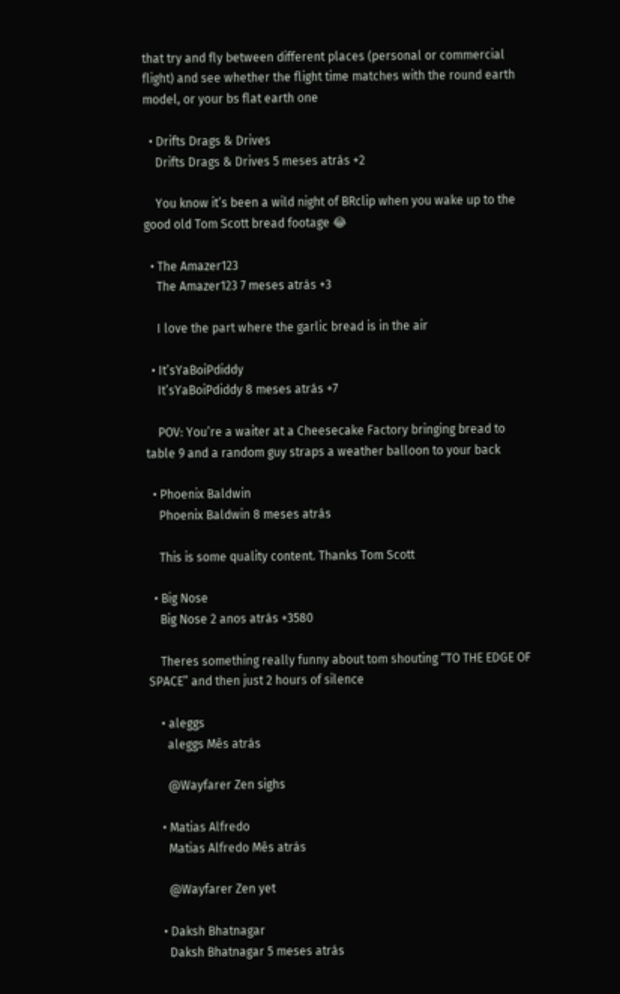that try and fly between different places (personal or commercial flight) and see whether the flight time matches with the round earth model, or your bs flat earth one

  • Drifts Drags & Drives
    Drifts Drags & Drives 5 meses atrás +2

    You know it’s been a wild night of BRclip when you wake up to the good old Tom Scott bread footage 😂

  • The Amazer123
    The Amazer123 7 meses atrás +3

    I love the part where the garlic bread is in the air

  • It’sYaBoiPdiddy
    It’sYaBoiPdiddy 8 meses atrás +7

    POV: You’re a waiter at a Cheesecake Factory bringing bread to table 9 and a random guy straps a weather balloon to your back

  • Phoenix Baldwin
    Phoenix Baldwin 8 meses atrás

    This is some quality content. Thanks Tom Scott

  • Big Nose
    Big Nose 2 anos atrás +3580

    Theres something really funny about tom shouting “TO THE EDGE OF SPACE” and then just 2 hours of silence

    • aleggs
      aleggs Mês atrás

      @Wayfarer Zen sighs

    • Matias Alfredo
      Matias Alfredo Mês atrás

      @Wayfarer Zen yet

    • Daksh Bhatnagar
      Daksh Bhatnagar 5 meses atrás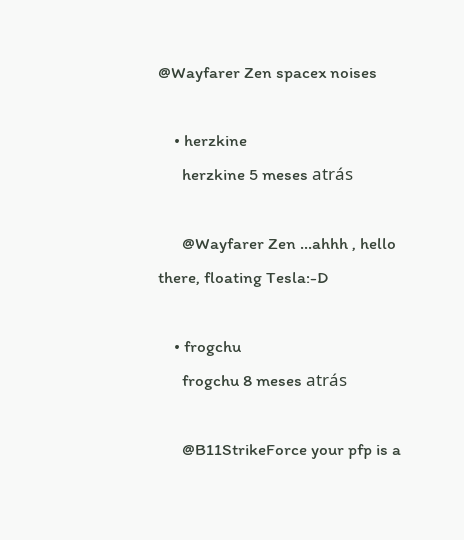@Wayfarer Zen spacex noises

    • herzkine
      herzkine 5 meses atrás

      @Wayfarer Zen ...ahhh , hello there, floating Tesla:-D

    • frogchu
      frogchu 8 meses atrás

      @B11StrikeForce your pfp is a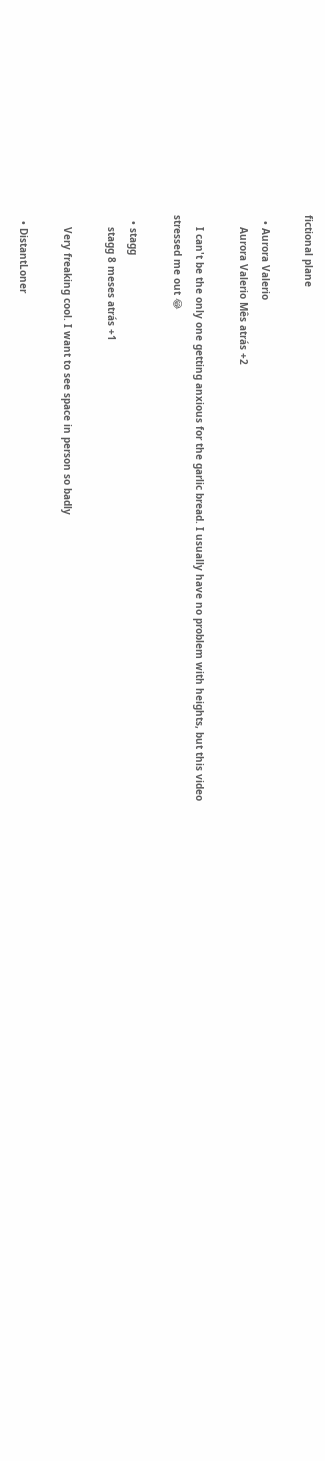fictional plane

  • Aurora Valerio
    Aurora Valerio Mês atrás +2

    I can't be the only one getting anxious for the garlic bread. I usually have no problem with heights, but this video stressed me out 😂

  • stagg
    stagg 8 meses atrás +1

    Very freaking cool. I want to see space in person so badly

  • DistantLoner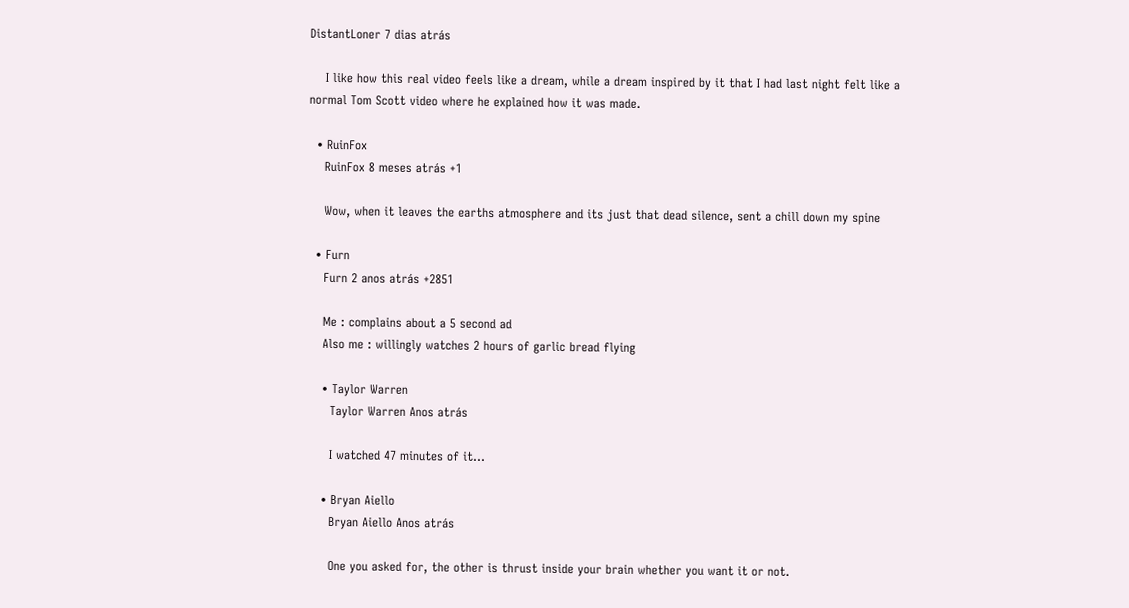DistantLoner 7 dias atrás

    I like how this real video feels like a dream, while a dream inspired by it that I had last night felt like a normal Tom Scott video where he explained how it was made.

  • RuinFox
    RuinFox 8 meses atrás +1

    Wow, when it leaves the earths atmosphere and its just that dead silence, sent a chill down my spine

  • Furn
    Furn 2 anos atrás +2851

    Me : complains about a 5 second ad
    Also me : willingly watches 2 hours of garlic bread flying

    • Taylor Warren
      Taylor Warren Anos atrás

      I watched 47 minutes of it...

    • Bryan Aiello
      Bryan Aiello Anos atrás

      One you asked for, the other is thrust inside your brain whether you want it or not.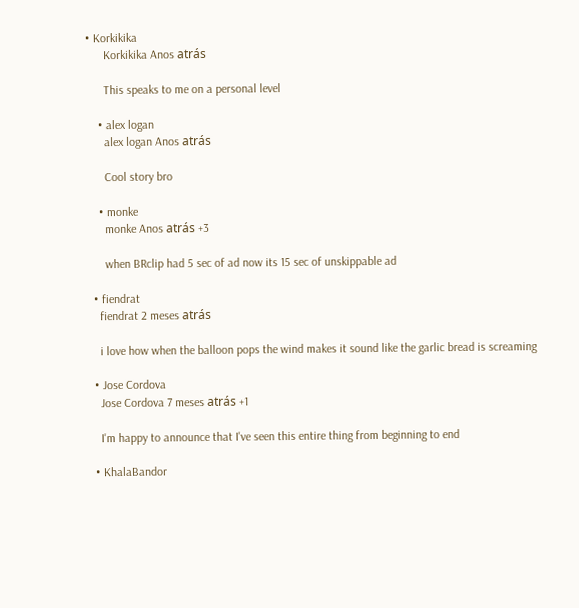• Korkikika
      Korkikika Anos atrás

      This speaks to me on a personal level

    • alex logan
      alex logan Anos atrás

      Cool story bro

    • monke
      monke Anos atrás +3

      when BRclip had 5 sec of ad now its 15 sec of unskippable ad

  • fiendrat
    fiendrat 2 meses atrás

    i love how when the balloon pops the wind makes it sound like the garlic bread is screaming

  • Jose Cordova
    Jose Cordova 7 meses atrás +1

    I'm happy to announce that I've seen this entire thing from beginning to end

  • KhalaBandor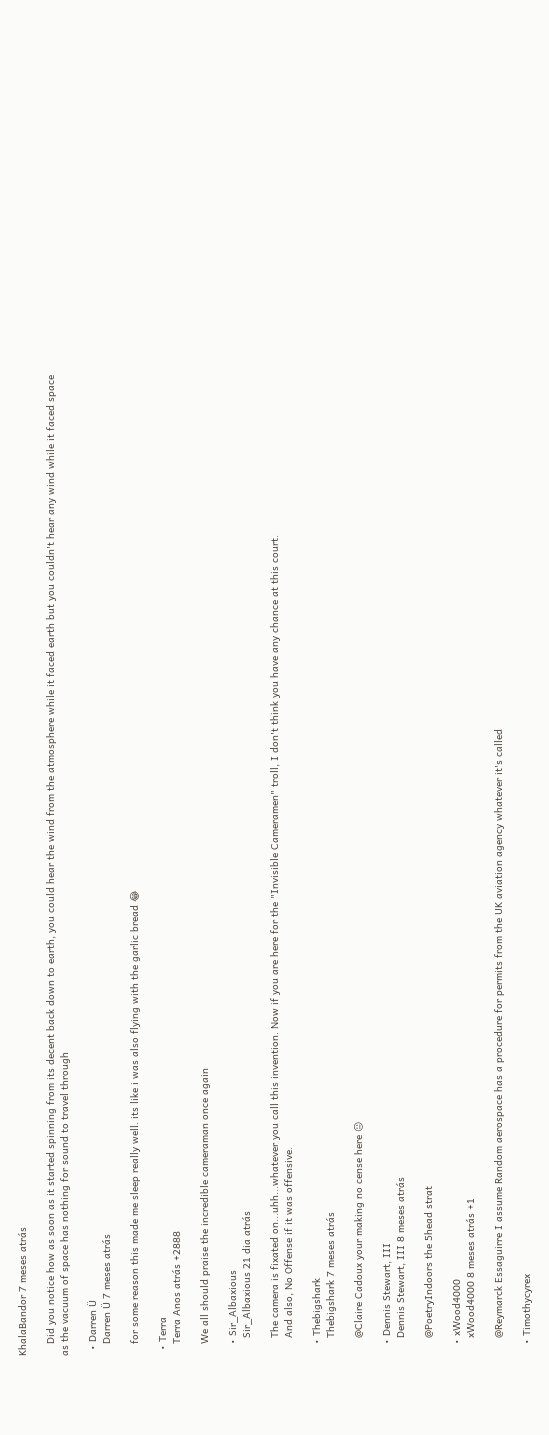KhalaBandor 7 meses atrás

    Did you notice how as soon as it started spinning from its decent back down to earth, you could hear the wind from the atmosphere while it faced earth but you couldn't hear any wind while it faced space as the vacuum of space has nothing for sound to travel through

  • Darren Ü
    Darren Ü 7 meses atrás

    for some reason this made me sleep really well. its like i was also flying with the garlic bread 😂

  • Terra
    Terra Anos atrás +2888

    We all should praise the incredible cameraman once again

    • Sir_Albaxious
      Sir_Albaxious 21 dia atrás

      The camera is fixated on...uhh...whatever you call this invention. Now if you are here for the "Invisible Cameramen" troll, I don't think you have any chance at this court.
      And also, No Offense if it was offensive.

    • Thebigshark
      Thebigshark 7 meses atrás

      @Claire Cadoux your making no cense here 😐

    • Dennis Stewart, III
      Dennis Stewart, III 8 meses atrás

      @PoetryIndoors the 5head strat

    • xWood4000
      xWood4000 8 meses atrás +1

      @Reymarck Essaguirre I assume Random aerospace has a procedure for permits from the UK aviation agency whatever it's called

    • Timothycyrex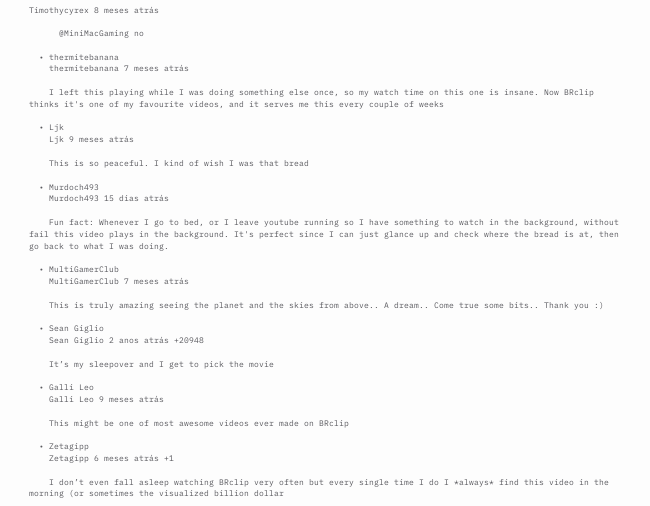Timothycyrex 8 meses atrás

      @MiniMacGaming no

  • thermitebanana
    thermitebanana 7 meses atrás

    I left this playing while I was doing something else once, so my watch time on this one is insane. Now BRclip thinks it's one of my favourite videos, and it serves me this every couple of weeks

  • Ljk
    Ljk 9 meses atrás

    This is so peaceful. I kind of wish I was that bread

  • Murdoch493
    Murdoch493 15 dias atrás

    Fun fact: Whenever I go to bed, or I leave youtube running so I have something to watch in the background, without fail this video plays in the background. It's perfect since I can just glance up and check where the bread is at, then go back to what I was doing.

  • MultiGamerClub
    MultiGamerClub 7 meses atrás

    This is truly amazing seeing the planet and the skies from above.. A dream.. Come true some bits.. Thank you :)

  • Sean Giglio
    Sean Giglio 2 anos atrás +20948

    It’s my sleepover and I get to pick the movie

  • Galli Leo
    Galli Leo 9 meses atrás

    This might be one of most awesome videos ever made on BRclip

  • Zetagipp
    Zetagipp 6 meses atrás +1

    I don’t even fall asleep watching BRclip very often but every single time I do I *always* find this video in the morning (or sometimes the visualized billion dollar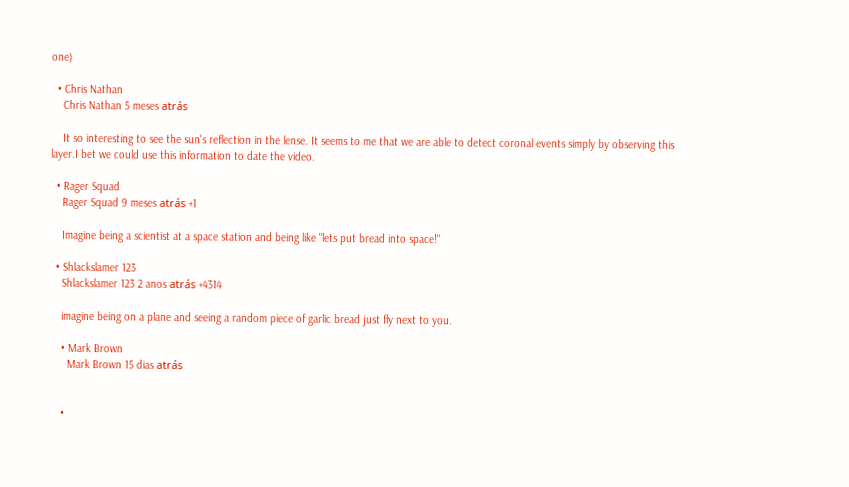one)

  • Chris Nathan
    Chris Nathan 5 meses atrás

    It so interesting to see the sun's reflection in the lense. It seems to me that we are able to detect coronal events simply by observing this layer.I bet we could use this information to date the video.

  • Rager Squad
    Rager Squad 9 meses atrás +1

    Imagine being a scientist at a space station and being like "lets put bread into space!"

  • Shlackslamer 123
    Shlackslamer 123 2 anos atrás +4314

    imagine being on a plane and seeing a random piece of garlic bread just fly next to you.

    • Mark Brown
      Mark Brown 15 dias atrás


    •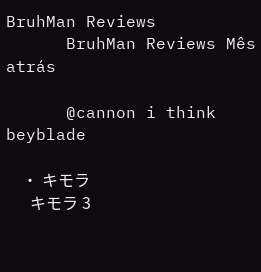BruhMan Reviews
      BruhMan Reviews Mês atrás

      @cannon i think beyblade

    • キモラ
      キモラ 3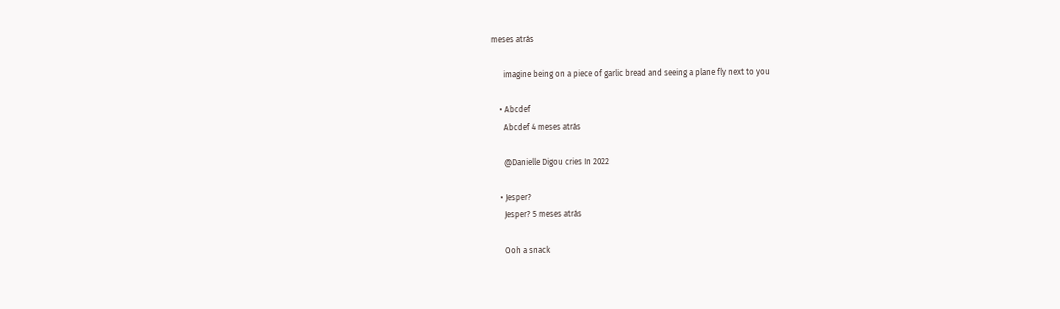meses atrás

      imagine being on a piece of garlic bread and seeing a plane fly next to you

    • Abcdef
      Abcdef 4 meses atrás

      @Danielle Digou cries In 2022

    • Jesper?
      Jesper? 5 meses atrás

      Ooh a snack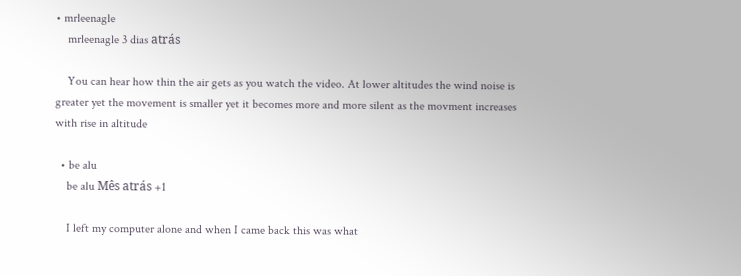• mrleenagle
    mrleenagle 3 dias atrás

    You can hear how thin the air gets as you watch the video. At lower altitudes the wind noise is greater yet the movement is smaller yet it becomes more and more silent as the movment increases with rise in altitude

  • be alu
    be alu Mês atrás +1

    I left my computer alone and when I came back this was what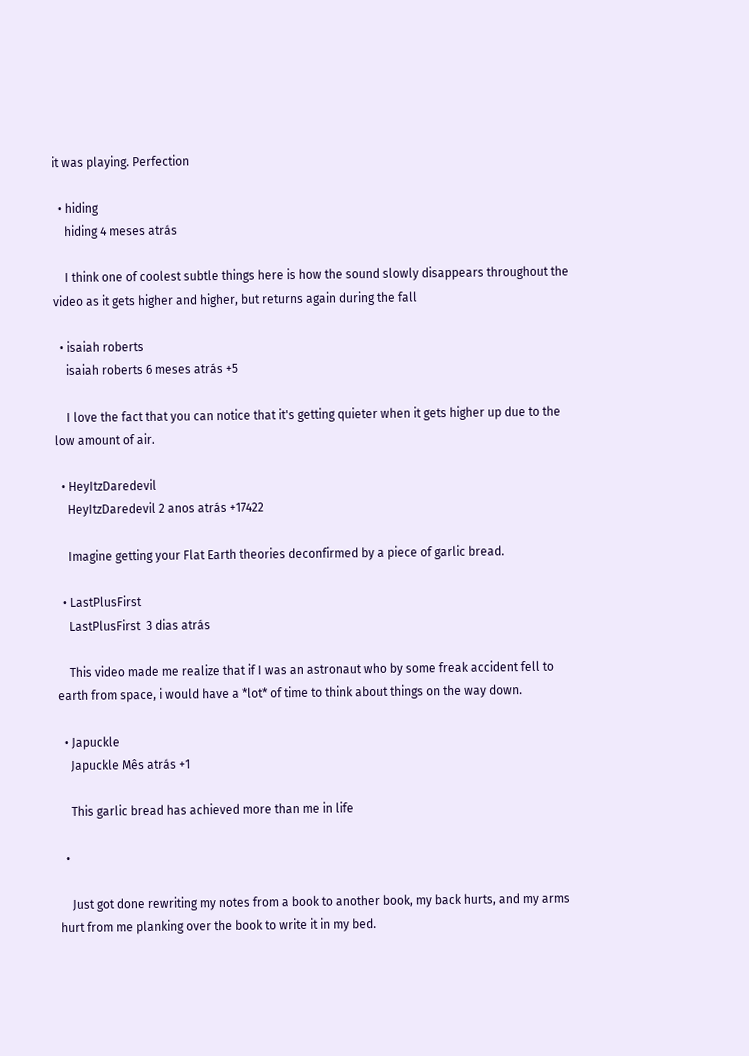it was playing. Perfection

  • hiding
    hiding 4 meses atrás

    I think one of coolest subtle things here is how the sound slowly disappears throughout the video as it gets higher and higher, but returns again during the fall

  • isaiah roberts
    isaiah roberts 6 meses atrás +5

    I love the fact that you can notice that it's getting quieter when it gets higher up due to the low amount of air.

  • HeyItzDaredevil
    HeyItzDaredevil 2 anos atrás +17422

    Imagine getting your Flat Earth theories deconfirmed by a piece of garlic bread.

  • LastPlusFirst
    LastPlusFirst  3 dias atrás

    This video made me realize that if I was an astronaut who by some freak accident fell to earth from space, i would have a *lot* of time to think about things on the way down.

  • Japuckle
    Japuckle Mês atrás +1

    This garlic bread has achieved more than me in life

  •

    Just got done rewriting my notes from a book to another book, my back hurts, and my arms hurt from me planking over the book to write it in my bed.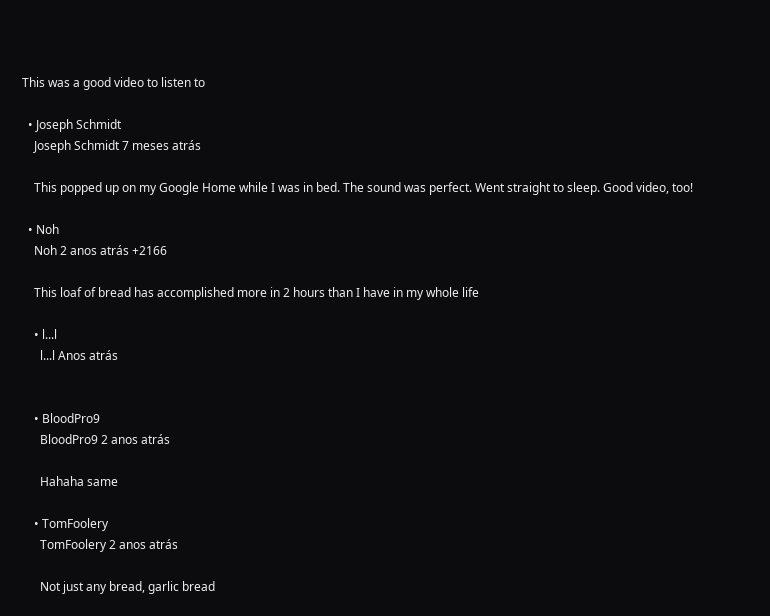This was a good video to listen to

  • Joseph Schmidt
    Joseph Schmidt 7 meses atrás

    This popped up on my Google Home while I was in bed. The sound was perfect. Went straight to sleep. Good video, too!

  • Noh
    Noh 2 anos atrás +2166

    This loaf of bread has accomplished more in 2 hours than I have in my whole life

    • l...l
      l...l Anos atrás


    • BloodPro9
      BloodPro9 2 anos atrás

      Hahaha same

    • TomFoolery
      TomFoolery 2 anos atrás

      Not just any bread, garlic bread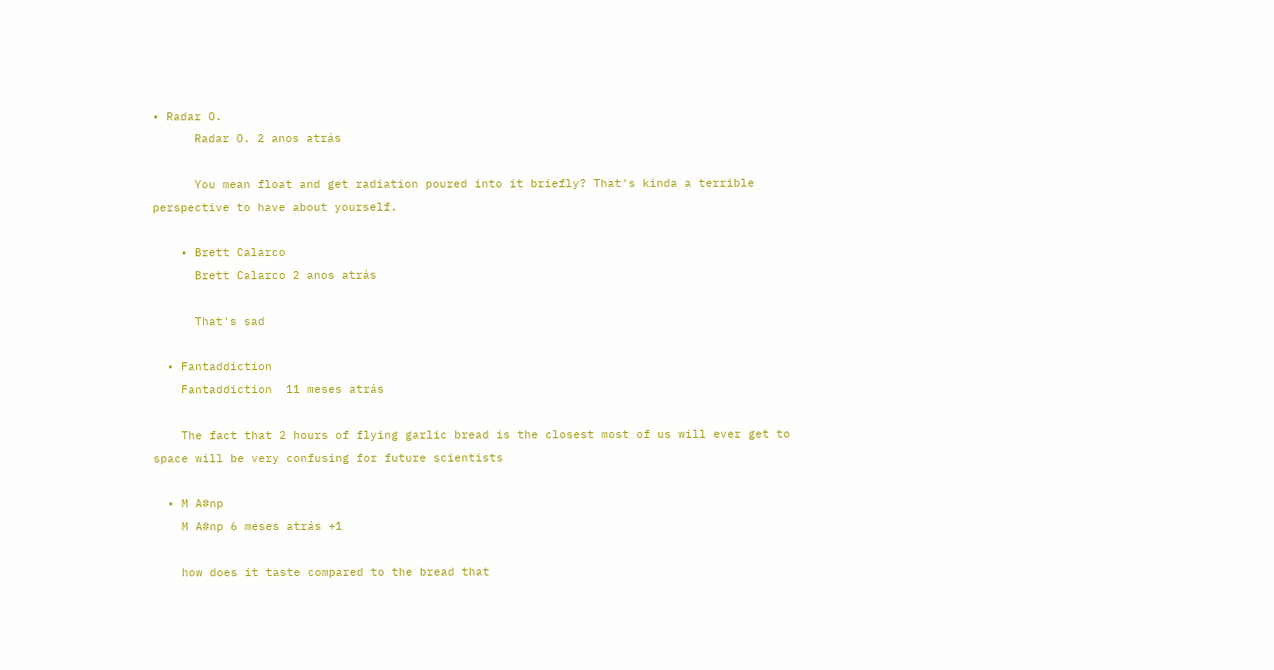• Radar O.
      Radar O. 2 anos atrás

      You mean float and get radiation poured into it briefly? That's kinda a terrible perspective to have about yourself.

    • Brett Calarco
      Brett Calarco 2 anos atrás

      That's sad

  • Fantaddiction
    Fantaddiction  11 meses atrás

    The fact that 2 hours of flying garlic bread is the closest most of us will ever get to space will be very confusing for future scientists

  • M A#np
    M A#np 6 meses atrás +1

    how does it taste compared to the bread that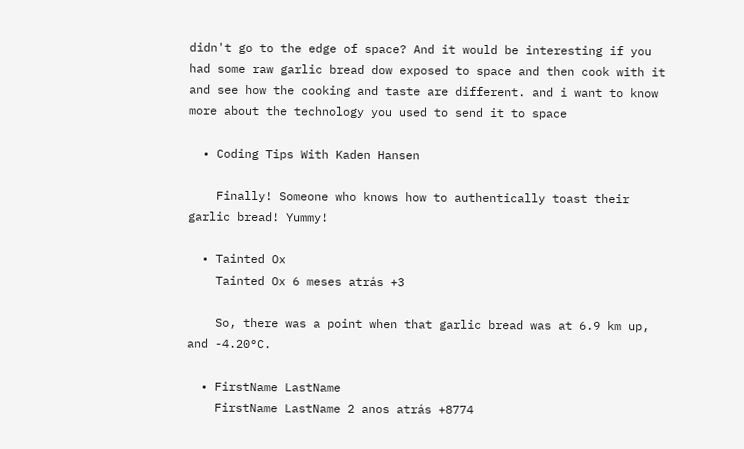didn't go to the edge of space? And it would be interesting if you had some raw garlic bread dow exposed to space and then cook with it and see how the cooking and taste are different. and i want to know more about the technology you used to send it to space

  • Coding Tips With Kaden Hansen

    Finally! Someone who knows how to authentically toast their garlic bread! Yummy!

  • Tainted Ox
    Tainted Ox 6 meses atrás +3

    So, there was a point when that garlic bread was at 6.9 km up, and -4.20°C.

  • FirstName LastName
    FirstName LastName 2 anos atrás +8774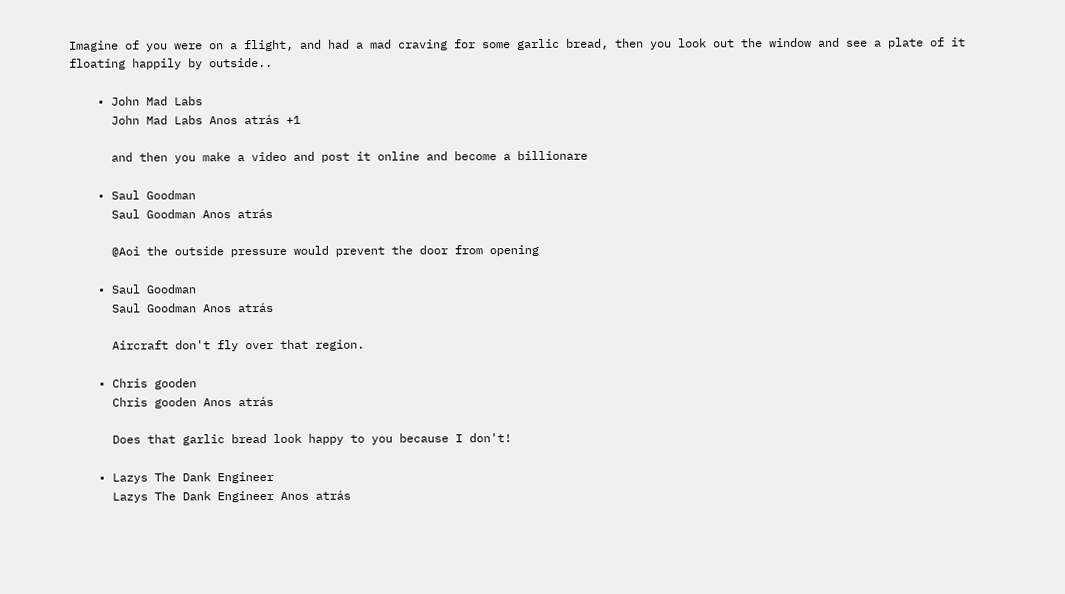Imagine of you were on a flight, and had a mad craving for some garlic bread, then you look out the window and see a plate of it floating happily by outside..

    • John Mad Labs
      John Mad Labs Anos atrás +1

      and then you make a video and post it online and become a billionare

    • Saul Goodman
      Saul Goodman Anos atrás

      @Aoi the outside pressure would prevent the door from opening

    • Saul Goodman
      Saul Goodman Anos atrás

      Aircraft don't fly over that region.

    • Chris gooden
      Chris gooden Anos atrás

      Does that garlic bread look happy to you because I don't!

    • Lazys The Dank Engineer
      Lazys The Dank Engineer Anos atrás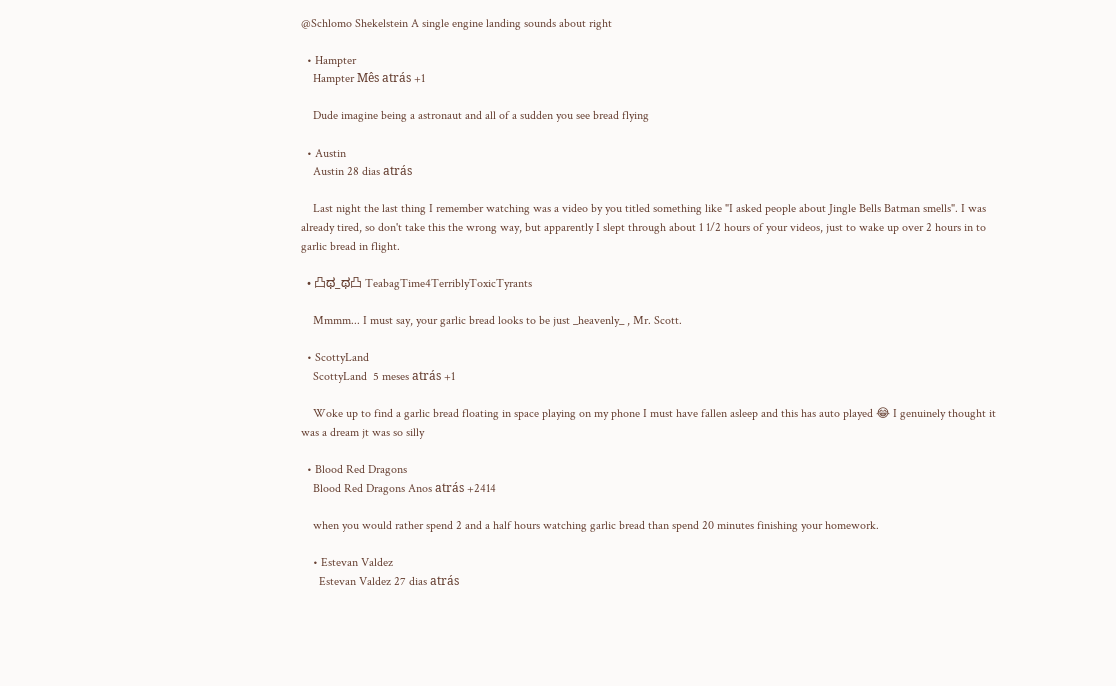@Schlomo Shekelstein A single engine landing sounds about right

  • Hampter
    Hampter Mês atrás +1

    Dude imagine being a astronaut and all of a sudden you see bread flying

  • Austin
    Austin 28 dias atrás

    Last night the last thing I remember watching was a video by you titled something like "I asked people about Jingle Bells Batman smells". I was already tired, so don't take this the wrong way, but apparently I slept through about 1 1/2 hours of your videos, just to wake up over 2 hours in to garlic bread in flight.

  • 凸ಥ_ಥ凸 TeabagTime4TerriblyToxicTyrants

    Mmmm... I must say, your garlic bread looks to be just _heavenly_ , Mr. Scott.

  • ScottyLand
    ScottyLand  5 meses atrás +1

    Woke up to find a garlic bread floating in space playing on my phone I must have fallen asleep and this has auto played 😂 I genuinely thought it was a dream jt was so silly

  • Blood Red Dragons
    Blood Red Dragons Anos atrás +2414

    when you would rather spend 2 and a half hours watching garlic bread than spend 20 minutes finishing your homework.

    • Estevan Valdez
      Estevan Valdez 27 dias atrás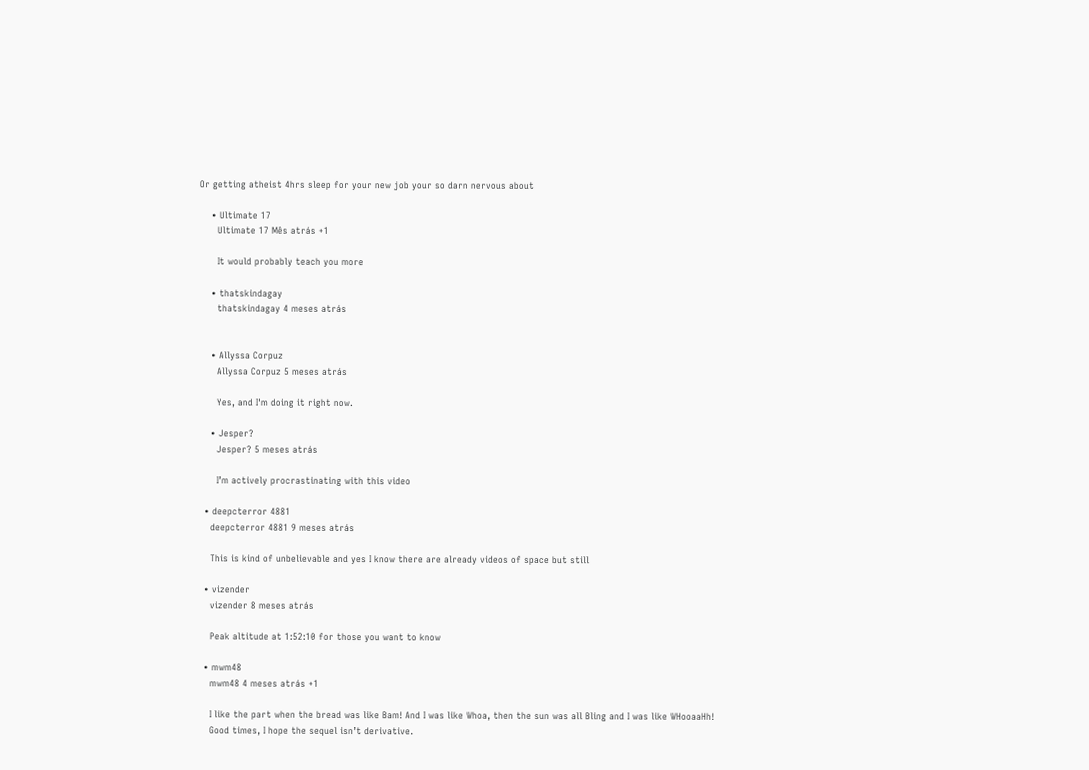Or getting atheist 4hrs sleep for your new job your so darn nervous about

    • Ultimate 17
      Ultimate 17 Mês atrás +1

      It would probably teach you more

    • thatskindagay
      thatskindagay 4 meses atrás


    • Allyssa Corpuz
      Allyssa Corpuz 5 meses atrás

      Yes, and I'm doing it right now.

    • Jesper?
      Jesper? 5 meses atrás

      I’m actively procrastinating with this video

  • deepcterror 4881
    deepcterror 4881 9 meses atrás

    This is kind of unbelievable and yes I know there are already videos of space but still

  • vizender
    vizender 8 meses atrás

    Peak altitude at 1:52:10 for those you want to know

  • mwm48
    mwm48 4 meses atrás +1

    I like the part when the bread was like Bam! And I was like Whoa, then the sun was all Bling and I was like WHooaaHh!
    Good times, I hope the sequel isn’t derivative.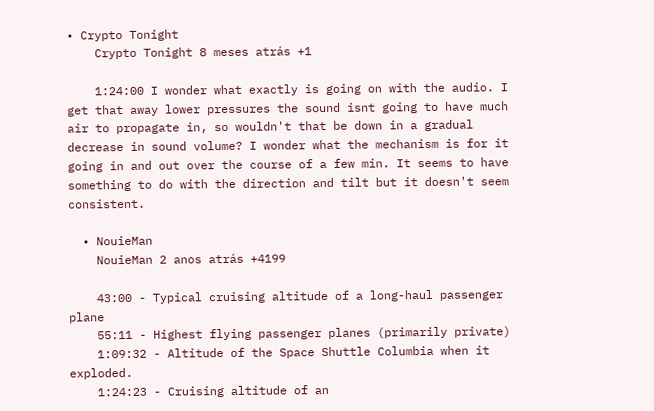• Crypto Tonight
    Crypto Tonight 8 meses atrás +1

    1:24:00 I wonder what exactly is going on with the audio. I get that away lower pressures the sound isnt going to have much air to propagate in, so wouldn't that be down in a gradual decrease in sound volume? I wonder what the mechanism is for it going in and out over the course of a few min. It seems to have something to do with the direction and tilt but it doesn't seem consistent.

  • NouieMan
    NouieMan 2 anos atrás +4199

    43:00 - Typical cruising altitude of a long-haul passenger plane
    55:11 - Highest flying passenger planes (primarily private)
    1:09:32 - Altitude of the Space Shuttle Columbia when it exploded.
    1:24:23 - Cruising altitude of an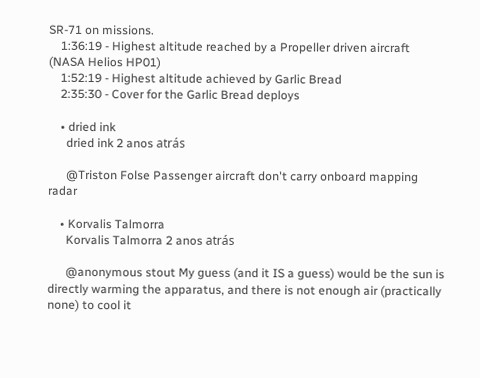SR-71 on missions.
    1:36:19 - Highest altitude reached by a Propeller driven aircraft (NASA Helios HP01)
    1:52:19 - Highest altitude achieved by Garlic Bread
    2:35:30 - Cover for the Garlic Bread deploys

    • dried ink
      dried ink 2 anos atrás

      @Triston Folse Passenger aircraft don't carry onboard mapping radar

    • Korvalis Talmorra
      Korvalis Talmorra 2 anos atrás

      @anonymous stout My guess (and it IS a guess) would be the sun is directly warming the apparatus, and there is not enough air (practically none) to cool it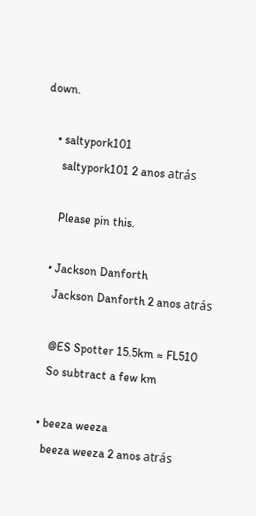down.

    • saltypork101
      saltypork101 2 anos atrás

      Please pin this.

    • Jackson Danforth
      Jackson Danforth 2 anos atrás

      @ES Spotter 15.5km ≈ FL510
      So subtract a few km

    • beeza weeza
      beeza weeza 2 anos atrás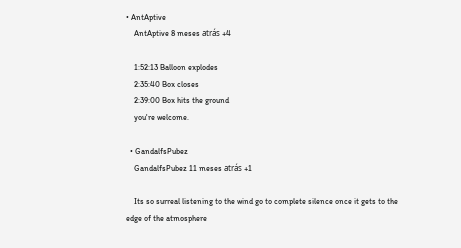• AntAptive
    AntAptive 8 meses atrás +4

    1:52:13 Balloon explodes
    2:35:40 Box closes
    2:39:00 Box hits the ground
    you're welcome.

  • GandalfsPubez
    GandalfsPubez 11 meses atrás +1

    Its so surreal listening to the wind go to complete silence once it gets to the edge of the atmosphere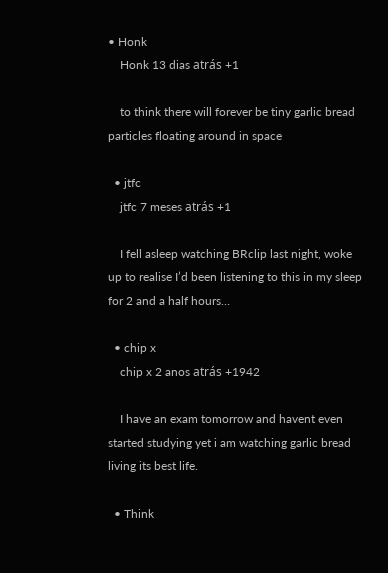• Honk
    Honk 13 dias atrás +1

    to think there will forever be tiny garlic bread particles floating around in space

  • jtfc
    jtfc 7 meses atrás +1

    I fell asleep watching BRclip last night, woke up to realise I’d been listening to this in my sleep for 2 and a half hours…

  • chip x
    chip x 2 anos atrás +1942

    I have an exam tomorrow and havent even started studying yet i am watching garlic bread living its best life.

  • Think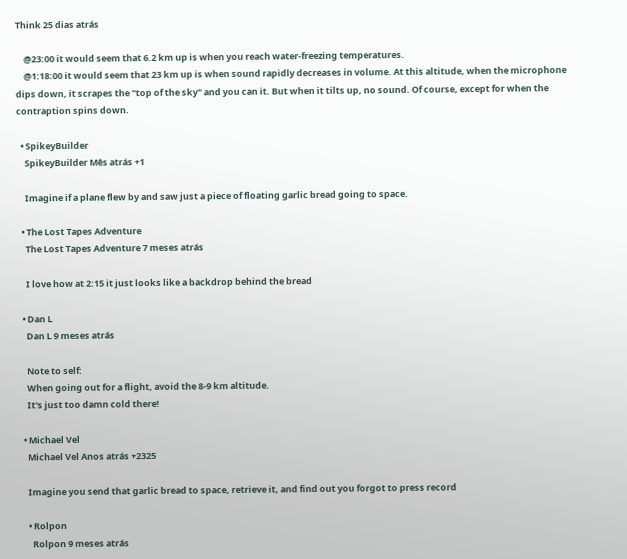Think 25 dias atrás

    @23:00 it would seem that 6.2 km up is when you reach water-freezing temperatures.
    @1:18:00 it would seem that 23 km up is when sound rapidly decreases in volume. At this altitude, when the microphone dips down, it scrapes the "top of the sky" and you can it. But when it tilts up, no sound. Of course, except for when the contraption spins down.

  • SpikeyBuilder
    SpikeyBuilder Mês atrás +1

    Imagine if a plane flew by and saw just a piece of floating garlic bread going to space.

  • The Lost Tapes Adventure
    The Lost Tapes Adventure 7 meses atrás

    I love how at 2:15 it just looks like a backdrop behind the bread

  • Dan L
    Dan L 9 meses atrás

    Note to self:
    When going out for a flight, avoid the 8-9 km altitude.
    It's just too damn cold there!

  • Michael Vel
    Michael Vel Anos atrás +2325

    Imagine you send that garlic bread to space, retrieve it, and find out you forgot to press record

    • Rolpon
      Rolpon 9 meses atrás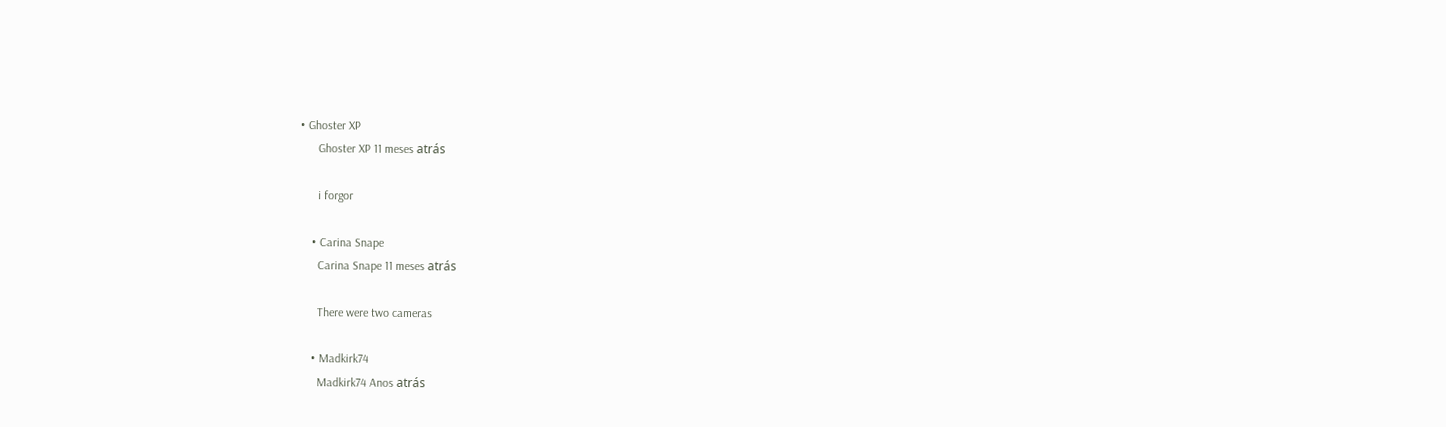• Ghoster XP
      Ghoster XP 11 meses atrás

      i forgor

    • Carina Snape
      Carina Snape 11 meses atrás

      There were two cameras

    • Madkirk74
      Madkirk74 Anos atrás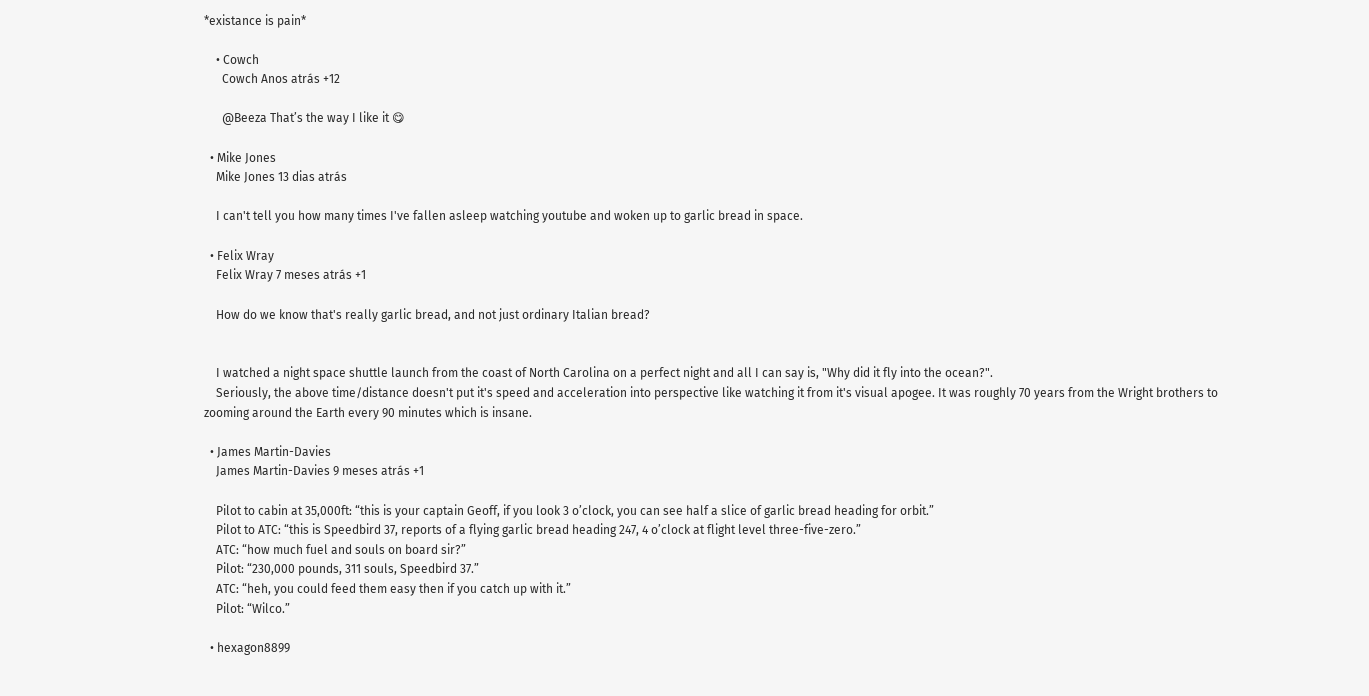*existance is pain*

    • Cowch
      Cowch Anos atrás +12

      @Beeza That’s the way I like it 😋

  • Mike Jones
    Mike Jones 13 dias atrás

    I can't tell you how many times I've fallen asleep watching youtube and woken up to garlic bread in space.

  • Felix Wray
    Felix Wray 7 meses atrás +1

    How do we know that's really garlic bread, and not just ordinary Italian bread?


    I watched a night space shuttle launch from the coast of North Carolina on a perfect night and all I can say is, "Why did it fly into the ocean?".
    Seriously, the above time/distance doesn't put it's speed and acceleration into perspective like watching it from it's visual apogee. It was roughly 70 years from the Wright brothers to zooming around the Earth every 90 minutes which is insane.

  • James Martin-Davies
    James Martin-Davies 9 meses atrás +1

    Pilot to cabin at 35,000ft: “this is your captain Geoff, if you look 3 o’clock, you can see half a slice of garlic bread heading for orbit.”
    Pilot to ATC: “this is Speedbird 37, reports of a flying garlic bread heading 247, 4 o’clock at flight level three-five-zero.”
    ATC: “how much fuel and souls on board sir?”
    Pilot: “230,000 pounds, 311 souls, Speedbird 37.”
    ATC: “heh, you could feed them easy then if you catch up with it.”
    Pilot: “Wilco.”

  • hexagon8899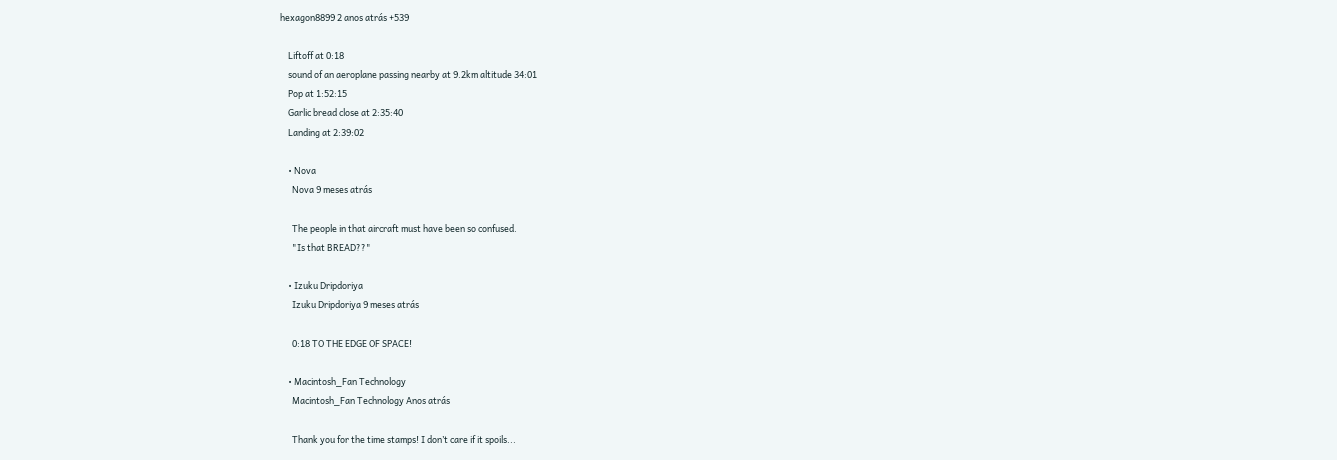hexagon8899 2 anos atrás +539

    Liftoff at 0:18
    sound of an aeroplane passing nearby at 9.2km altitude 34:01
    Pop at 1:52:15
    Garlic bread close at 2:35:40
    Landing at 2:39:02

    • Nova
      Nova 9 meses atrás

      The people in that aircraft must have been so confused.
      "Is that BREAD??"

    • Izuku Dripdoriya
      Izuku Dripdoriya 9 meses atrás

      0:18 TO THE EDGE OF SPACE!

    • Macintosh_Fan Technology
      Macintosh_Fan Technology Anos atrás

      Thank you for the time stamps! I don’t care if it spoils...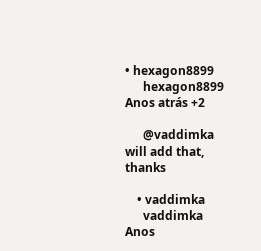• hexagon8899
      hexagon8899 Anos atrás +2

      @vaddimka will add that, thanks

    • vaddimka
      vaddimka Anos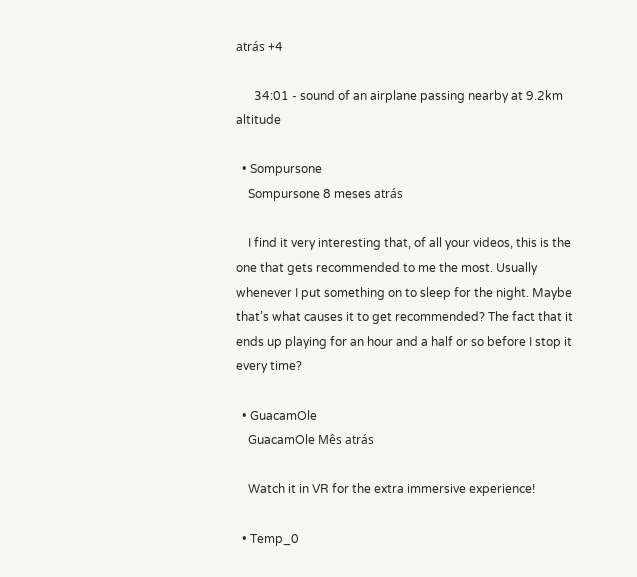atrás +4

      34:01 - sound of an airplane passing nearby at 9.2km altitude

  • Sompursone
    Sompursone 8 meses atrás

    I find it very interesting that, of all your videos, this is the one that gets recommended to me the most. Usually whenever I put something on to sleep for the night. Maybe that’s what causes it to get recommended? The fact that it ends up playing for an hour and a half or so before I stop it every time?

  • GuacamOle
    GuacamOle Mês atrás

    Watch it in VR for the extra immersive experience!

  • Temp_0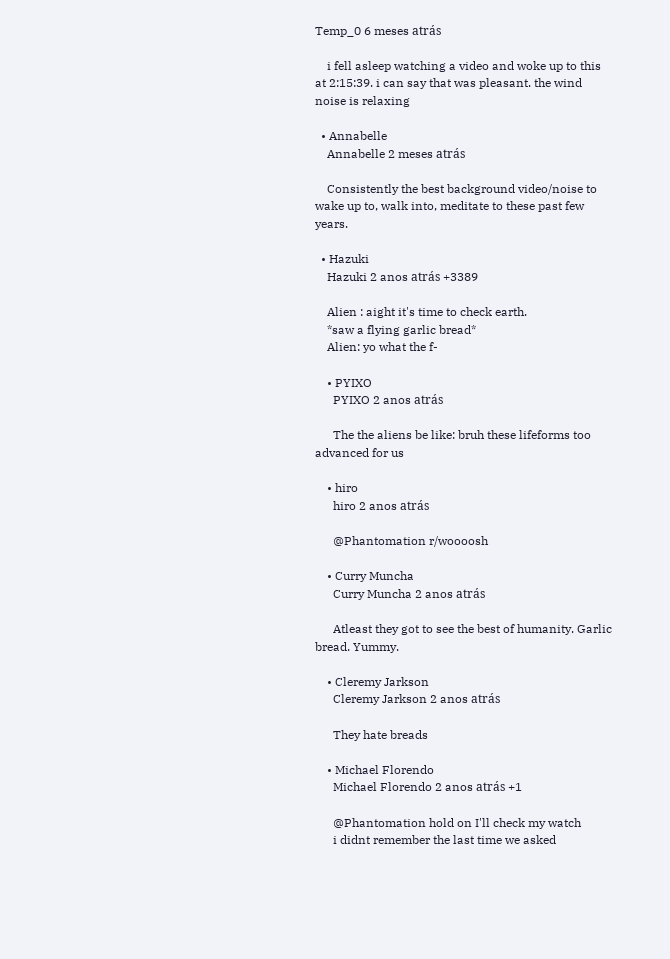Temp_0 6 meses atrás

    i fell asleep watching a video and woke up to this at 2:15:39. i can say that was pleasant. the wind noise is relaxing

  • Annabelle
    Annabelle 2 meses atrás

    Consistently the best background video/noise to wake up to, walk into, meditate to these past few years.

  • Hazuki
    Hazuki 2 anos atrás +3389

    Alien : aight it's time to check earth.
    *saw a flying garlic bread*
    Alien: yo what the f-

    • PYIXO
      PYIXO 2 anos atrás

      The the aliens be like: bruh these lifeforms too advanced for us

    • hiro
      hiro 2 anos atrás

      @Phantomation r/woooosh

    • Curry Muncha
      Curry Muncha 2 anos atrás

      Atleast they got to see the best of humanity. Garlic bread. Yummy.

    • Cleremy Jarkson
      Cleremy Jarkson 2 anos atrás

      They hate breads

    • Michael Florendo
      Michael Florendo 2 anos atrás +1

      @Phantomation hold on I'll check my watch
      i didnt remember the last time we asked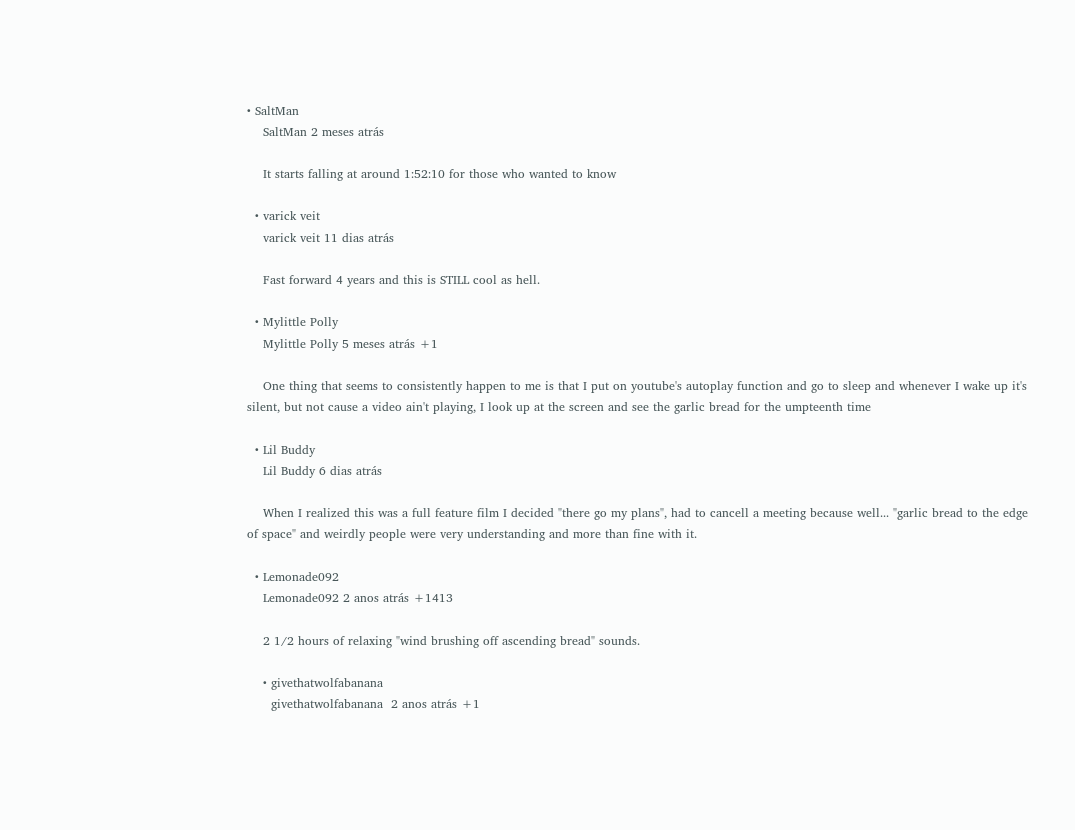• SaltMan
    SaltMan 2 meses atrás

    It starts falling at around 1:52:10 for those who wanted to know

  • varick veit
    varick veit 11 dias atrás

    Fast forward 4 years and this is STILL cool as hell.

  • Mylittle Polly
    Mylittle Polly 5 meses atrás +1

    One thing that seems to consistently happen to me is that I put on youtube's autoplay function and go to sleep and whenever I wake up it's silent, but not cause a video ain't playing, I look up at the screen and see the garlic bread for the umpteenth time

  • Lil Buddy
    Lil Buddy 6 dias atrás

    When I realized this was a full feature film I decided "there go my plans", had to cancell a meeting because well... "garlic bread to the edge of space" and weirdly people were very understanding and more than fine with it.

  • Lemonade092
    Lemonade092 2 anos atrás +1413

    2 1/2 hours of relaxing "wind brushing off ascending bread" sounds.

    • givethatwolfabanana
      givethatwolfabanana  2 anos atrás +1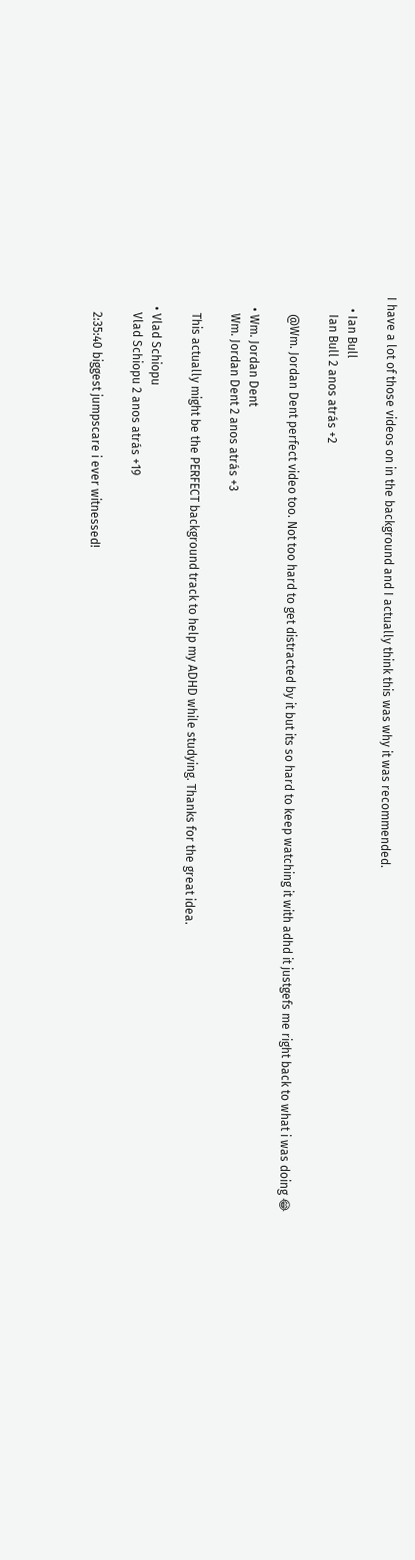I have a lot of those videos on in the background and I actually think this was why it was recommended.

    • Ian Bull
      Ian Bull 2 anos atrás +2

      @Wm. Jordan Dent perfect video too. Not too hard to get distracted by it but its so hard to keep watching it with adhd it justgefs me right back to what i was doing 😂

    • Wm. Jordan Dent
      Wm. Jordan Dent 2 anos atrás +3

      This actually might be the PERFECT background track to help my ADHD while studying. Thanks for the great idea.

    • Vlad Schiopu
      Vlad Schiopu 2 anos atrás +19

      2:35:40 biggest jumpscare i ever witnessed!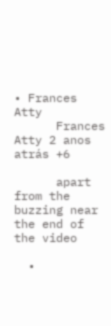• Frances Atty
      Frances Atty 2 anos atrás +6

      apart from the buzzing near the end of the video

  •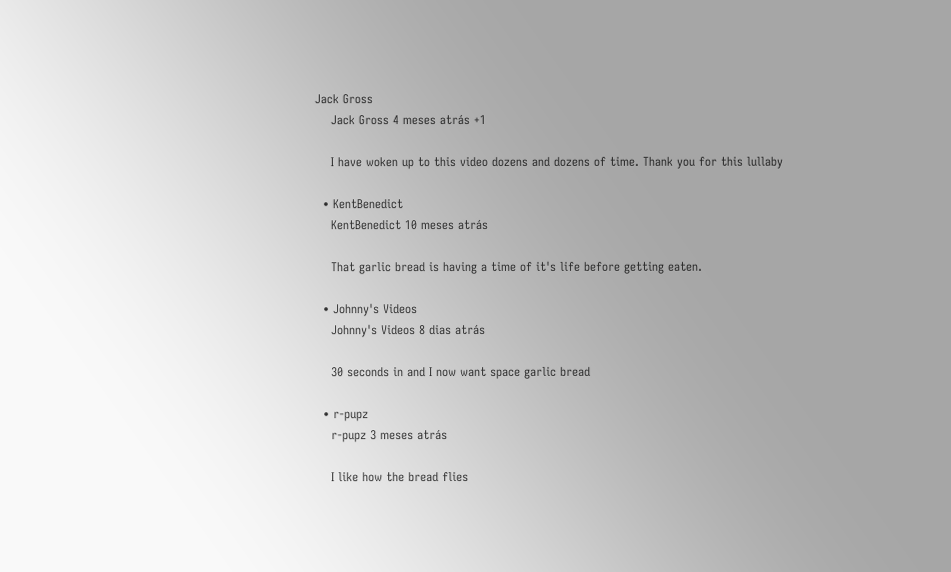Jack Gross
    Jack Gross 4 meses atrás +1

    I have woken up to this video dozens and dozens of time. Thank you for this lullaby

  • KentBenedict
    KentBenedict 10 meses atrás

    That garlic bread is having a time of it's life before getting eaten.

  • Johnny's Videos
    Johnny's Videos 8 dias atrás

    30 seconds in and I now want space garlic bread

  • r-pupz
    r-pupz 3 meses atrás

    I like how the bread flies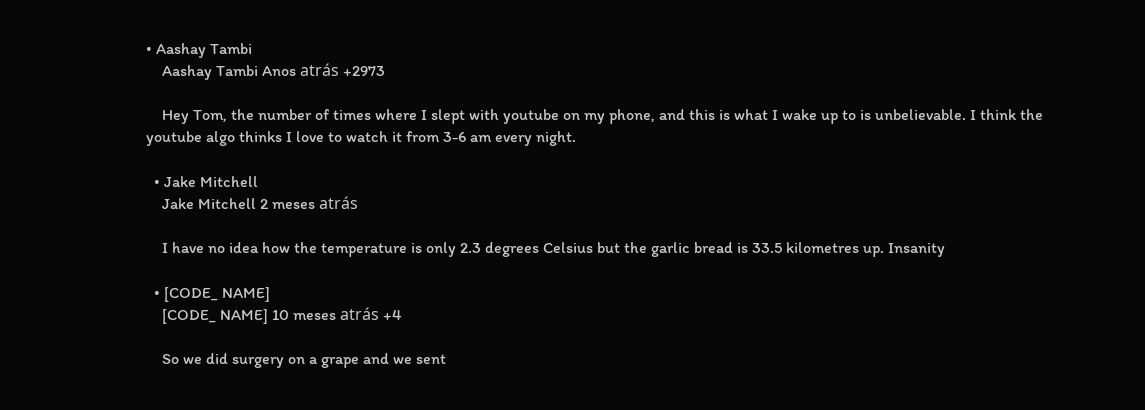• Aashay Tambi
    Aashay Tambi Anos atrás +2973

    Hey Tom, the number of times where I slept with youtube on my phone, and this is what I wake up to is unbelievable. I think the youtube algo thinks I love to watch it from 3-6 am every night.

  • Jake Mitchell
    Jake Mitchell 2 meses atrás

    I have no idea how the temperature is only 2.3 degrees Celsius but the garlic bread is 33.5 kilometres up. Insanity

  • [CODE_ NAME]
    [CODE_ NAME] 10 meses atrás +4

    So we did surgery on a grape and we sent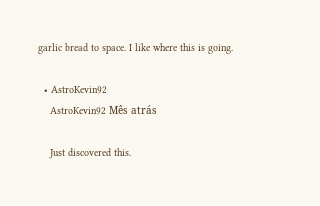garlic bread to space. I like where this is going.

  • AstroKevin92
    AstroKevin92 Mês atrás

    Just discovered this.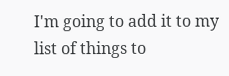I'm going to add it to my list of things to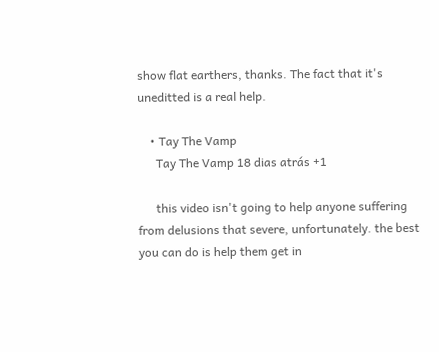show flat earthers, thanks. The fact that it's uneditted is a real help.

    • Tay The Vamp
      Tay The Vamp 18 dias atrás +1

      this video isn't going to help anyone suffering from delusions that severe, unfortunately. the best you can do is help them get in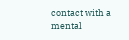contact with a mental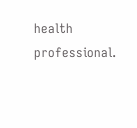health professional.